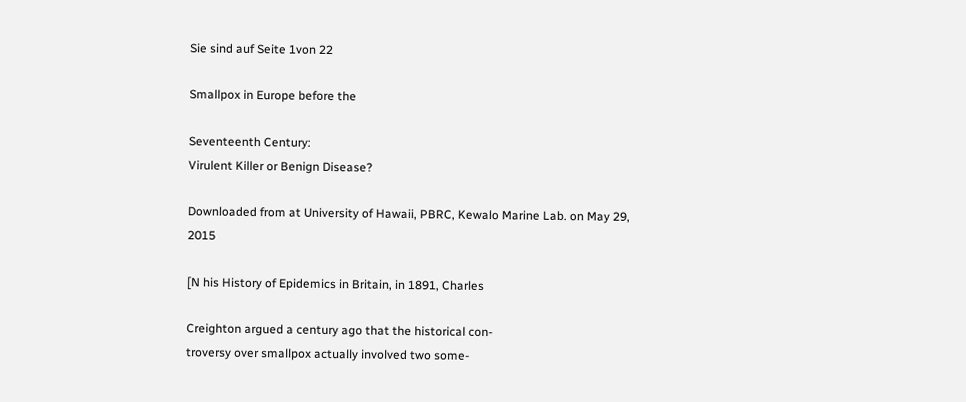Sie sind auf Seite 1von 22

Smallpox in Europe before the

Seventeenth Century:
Virulent Killer or Benign Disease?

Downloaded from at University of Hawaii, PBRC, Kewalo Marine Lab. on May 29, 2015

[N his History of Epidemics in Britain, in 1891, Charles

Creighton argued a century ago that the historical con-
troversy over smallpox actually involved two some-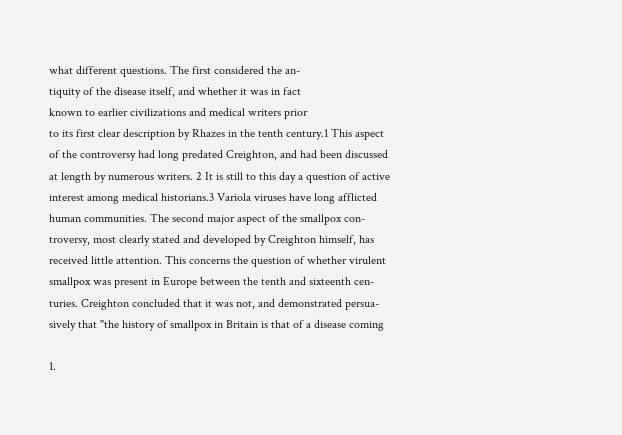what different questions. The first considered the an-
tiquity of the disease itself, and whether it was in fact
known to earlier civilizations and medical writers prior
to its first clear description by Rhazes in the tenth century.1 This aspect
of the controversy had long predated Creighton, and had been discussed
at length by numerous writers. 2 It is still to this day a question of active
interest among medical historians.3 Variola viruses have long afflicted
human communities. The second major aspect of the smallpox con-
troversy, most clearly stated and developed by Creighton himself, has
received little attention. This concerns the question of whether virulent
smallpox was present in Europe between the tenth and sixteenth cen-
turies. Creighton concluded that it was not, and demonstrated persua-
sively that "the history of smallpox in Britain is that of a disease coming

1.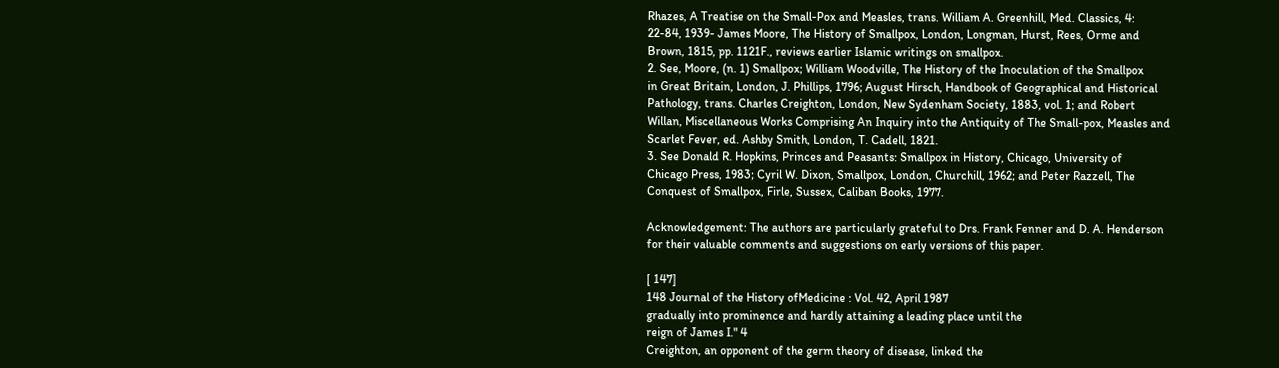Rhazes, A Treatise on the Small-Pox and Measles, trans. William A. Greenhill, Med. Classics, 4:
22-84, 1939- James Moore, The History of Smallpox, London, Longman, Hurst, Rees, Orme and
Brown, 1815, pp. 1121F., reviews earlier Islamic writings on smallpox.
2. See, Moore, (n. 1) Smallpox; William Woodville, The History of the Inoculation of the Smallpox
in Great Britain, London, J. Phillips, 1796; August Hirsch, Handbook of Geographical and Historical
Pathology, trans. Charles Creighton, London, New Sydenham Society, 1883, vol. 1; and Robert
Willan, Miscellaneous Works Comprising An Inquiry into the Antiquity of The Small-pox, Measles and
Scarlet Fever, ed. Ashby Smith, London, T. Cadell, 1821.
3. See Donald R. Hopkins, Princes and Peasants: Smallpox in History, Chicago, University of
Chicago Press, 1983; Cyril W. Dixon, Smallpox, London, Churchill, 1962; and Peter Razzell, The
Conquest of Smallpox, Firle, Sussex, Caliban Books, 1977.

Acknowledgement: The authors are particularly grateful to Drs. Frank Fenner and D. A. Henderson
for their valuable comments and suggestions on early versions of this paper.

[ 147]
148 Journal of the History ofMedicine : Vol. 42, April 1987
gradually into prominence and hardly attaining a leading place until the
reign of James I." 4
Creighton, an opponent of the germ theory of disease, linked the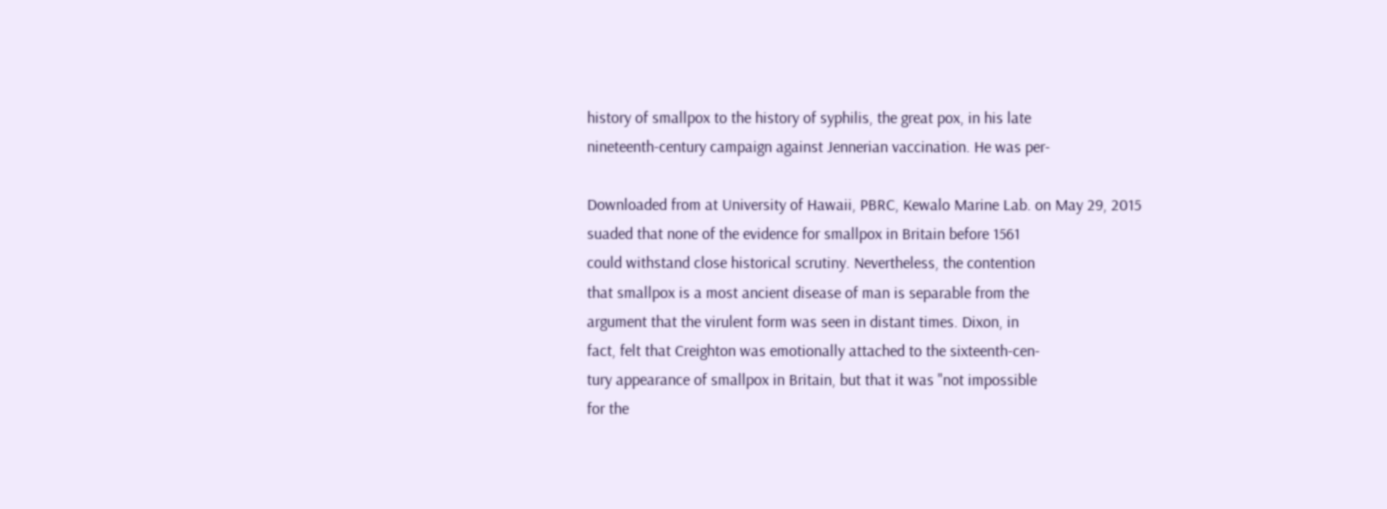history of smallpox to the history of syphilis, the great pox, in his late
nineteenth-century campaign against Jennerian vaccination. He was per-

Downloaded from at University of Hawaii, PBRC, Kewalo Marine Lab. on May 29, 2015
suaded that none of the evidence for smallpox in Britain before 1561
could withstand close historical scrutiny. Nevertheless, the contention
that smallpox is a most ancient disease of man is separable from the
argument that the virulent form was seen in distant times. Dixon, in
fact, felt that Creighton was emotionally attached to the sixteenth-cen-
tury appearance of smallpox in Britain, but that it was "not impossible
for the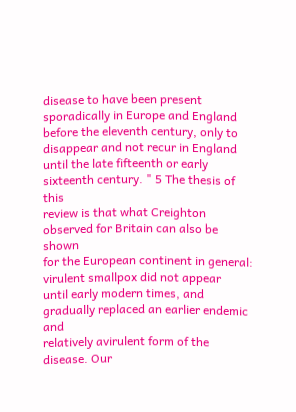disease to have been present sporadically in Europe and England
before the eleventh century, only to disappear and not recur in England
until the late fifteenth or early sixteenth century. " 5 The thesis of this
review is that what Creighton observed for Britain can also be shown
for the European continent in general: virulent smallpox did not appear
until early modern times, and gradually replaced an earlier endemic and
relatively avirulent form of the disease. Our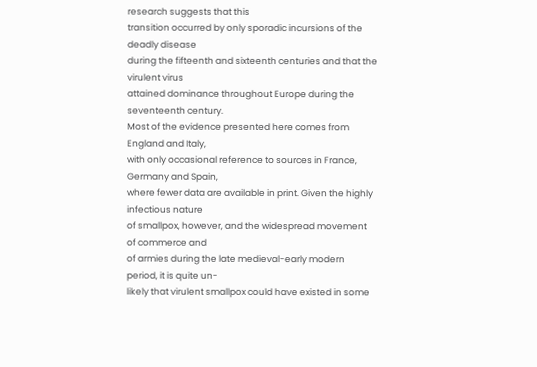research suggests that this
transition occurred by only sporadic incursions of the deadly disease
during the fifteenth and sixteenth centuries and that the virulent virus
attained dominance throughout Europe during the seventeenth century.
Most of the evidence presented here comes from England and Italy,
with only occasional reference to sources in France, Germany and Spain,
where fewer data are available in print. Given the highly infectious nature
of smallpox, however, and the widespread movement of commerce and
of armies during the late medieval-early modern period, it is quite un-
likely that virulent smallpox could have existed in some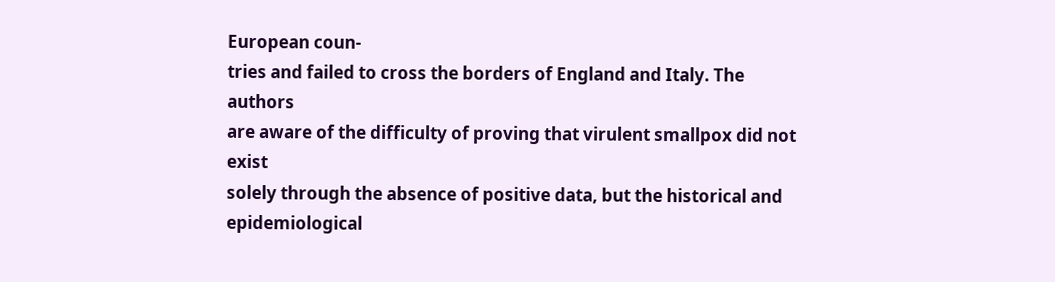European coun-
tries and failed to cross the borders of England and Italy. The authors
are aware of the difficulty of proving that virulent smallpox did not exist
solely through the absence of positive data, but the historical and
epidemiological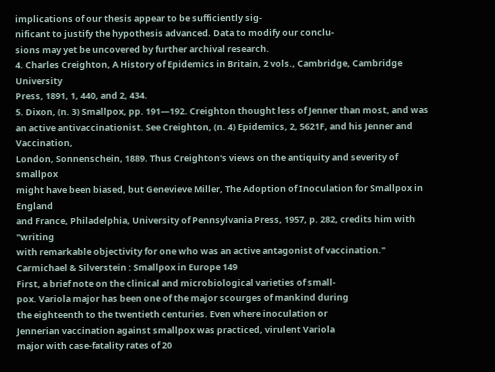implications of our thesis appear to be sufficiently sig-
nificant to justify the hypothesis advanced. Data to modify our conclu-
sions may yet be uncovered by further archival research.
4. Charles Creighton, A History of Epidemics in Britain, 2 vols., Cambridge, Cambridge University
Press, 1891, 1, 440, and 2, 434.
5. Dixon, (n. 3) Smallpox, pp. 191—192. Creighton thought less of Jenner than most, and was
an active antivaccinationist. See Creighton, (n. 4) Epidemics, 2, 5621F, and his Jenner and Vaccination,
London, Sonnenschein, 1889. Thus Creighton's views on the antiquity and severity of smallpox
might have been biased, but Genevieve Miller, The Adoption of Inoculation for Smallpox in England
and France, Philadelphia, University of Pennsylvania Press, 1957, p. 282, credits him with "writing
with remarkable objectivity for one who was an active antagonist of vaccination."
Carmichael & Silverstein : Smallpox in Europe 149
First, a brief note on the clinical and microbiological varieties of small-
pox. Variola major has been one of the major scourges of mankind during
the eighteenth to the twentieth centuries. Even where inoculation or
Jennerian vaccination against smallpox was practiced, virulent Variola
major with case-fatality rates of 20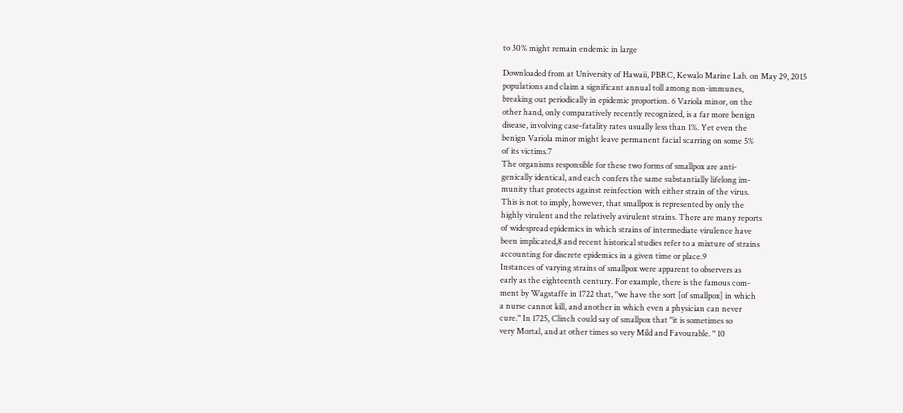to 30% might remain endemic in large

Downloaded from at University of Hawaii, PBRC, Kewalo Marine Lab. on May 29, 2015
populations and claim a significant annual toll among non-immunes,
breaking out periodically in epidemic proportion. 6 Variola minor, on the
other hand, only comparatively recently recognized, is a far more benign
disease, involving case-fatality rates usually less than 1%. Yet even the
benign Variola minor might leave permanent facial scarring on some 5%
of its victims.7
The organisms responsible for these two forms of smallpox are anti-
genically identical, and each confers the same substantially lifelong im-
munity that protects against reinfection with either strain of the virus.
This is not to imply, however, that smallpox is represented by only the
highly virulent and the relatively avirulent strains. There are many reports
of widespread epidemics in which strains of intermediate virulence have
been implicated,8 and recent historical studies refer to a mixture of strains
accounting for discrete epidemics in a given time or place.9
Instances of varying strains of smallpox were apparent to observers as
early as the eighteenth century. For example, there is the famous com-
ment by Wagstaffe in 1722 that, "we have the sort [of smallpox] in which
a nurse cannot kill, and another in which even a physician can never
cure." In 1725, Clinch could say of smallpox that "it is sometimes so
very Mortal, and at other times so very Mild and Favourable. " 10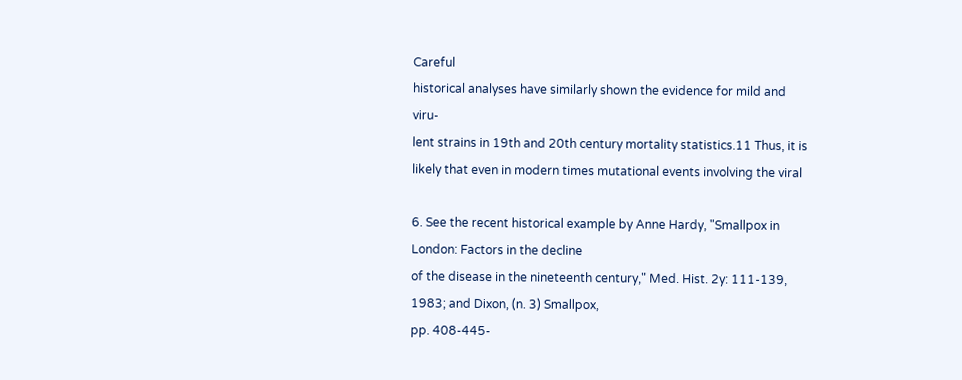Careful
historical analyses have similarly shown the evidence for mild and viru-
lent strains in 19th and 20th century mortality statistics.11 Thus, it is
likely that even in modern times mutational events involving the viral

6. See the recent historical example by Anne Hardy, "Smallpox in London: Factors in the decline
of the disease in the nineteenth century," Med. Hist. 2y: 111-139, 1983; and Dixon, (n. 3) Smallpox,
pp. 408-445-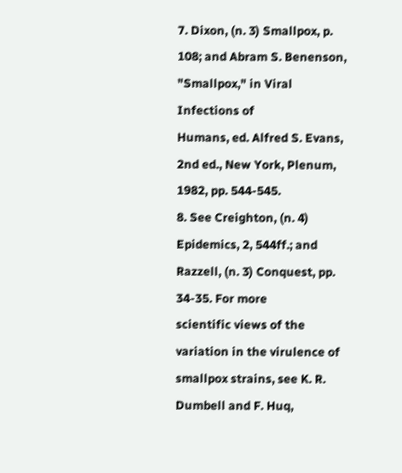7. Dixon, (n. 3) Smallpox, p. 108; and Abram S. Benenson, "Smallpox," in Viral Infections of
Humans, ed. Alfred S. Evans, 2nd ed., New York, Plenum, 1982, pp. 544-545.
8. See Creighton, (n. 4) Epidemics, 2, 544ff.; and Razzell, (n. 3) Conquest, pp. 34-35. For more
scientific views of the variation in the virulence of smallpox strains, see K. R. Dumbell and F. Huq,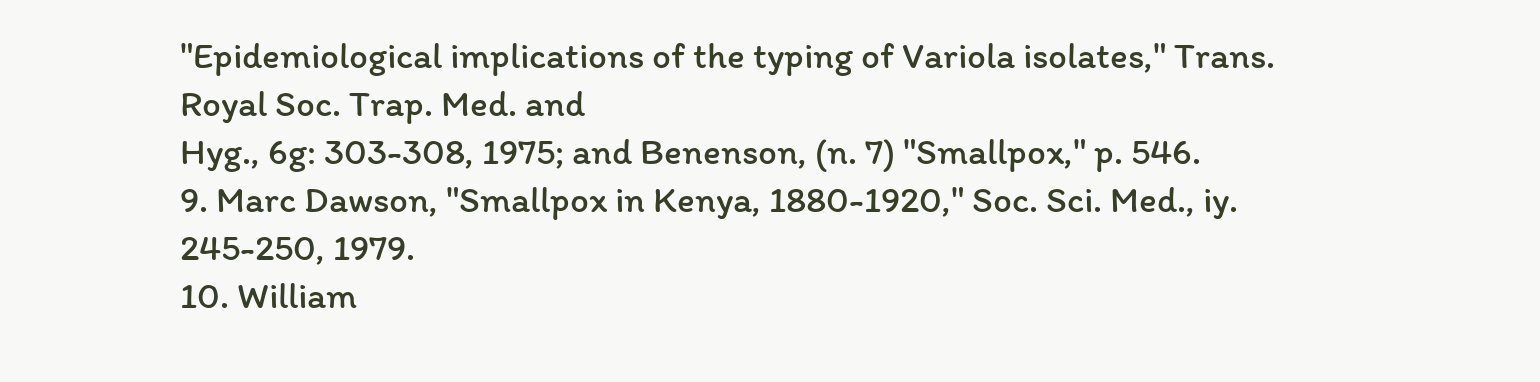"Epidemiological implications of the typing of Variola isolates," Trans. Royal Soc. Trap. Med. and
Hyg., 6g: 303-308, 1975; and Benenson, (n. 7) "Smallpox," p. 546.
9. Marc Dawson, "Smallpox in Kenya, 1880-1920," Soc. Sci. Med., iy. 245-250, 1979.
10. William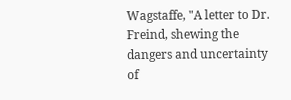Wagstaffe, "A letter to Dr. Freind, shewing the dangers and uncertainty of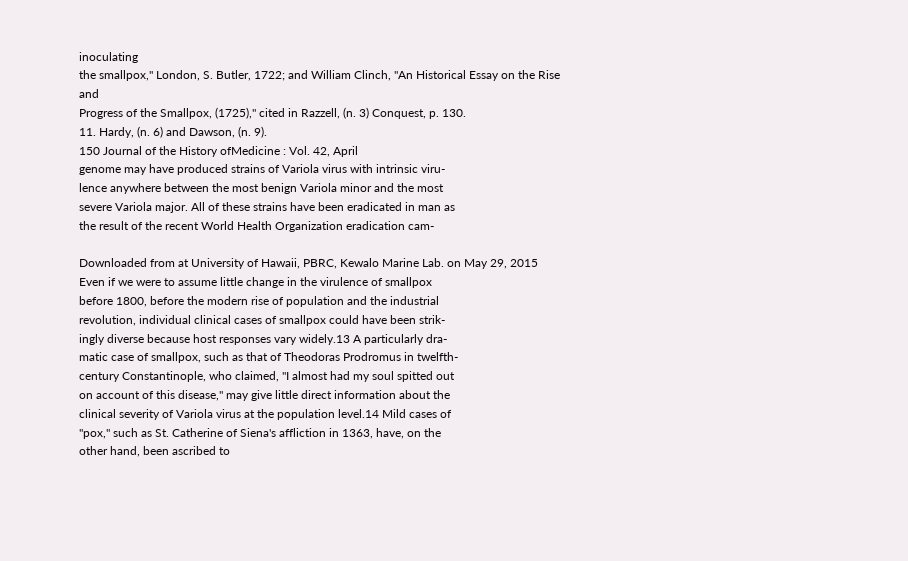inoculating
the smallpox," London, S. Butler, 1722; and William Clinch, "An Historical Essay on the Rise and
Progress of the Smallpox, (1725)," cited in Razzell, (n. 3) Conquest, p. 130.
11. Hardy, (n. 6) and Dawson, (n. 9).
150 Journal of the History ofMedicine : Vol. 42, April
genome may have produced strains of Variola virus with intrinsic viru-
lence anywhere between the most benign Variola minor and the most
severe Variola major. All of these strains have been eradicated in man as
the result of the recent World Health Organization eradication cam-

Downloaded from at University of Hawaii, PBRC, Kewalo Marine Lab. on May 29, 2015
Even if we were to assume little change in the virulence of smallpox
before 1800, before the modern rise of population and the industrial
revolution, individual clinical cases of smallpox could have been strik-
ingly diverse because host responses vary widely.13 A particularly dra-
matic case of smallpox, such as that of Theodoras Prodromus in twelfth-
century Constantinople, who claimed, "I almost had my soul spitted out
on account of this disease," may give little direct information about the
clinical severity of Variola virus at the population level.14 Mild cases of
"pox," such as St. Catherine of Siena's affliction in 1363, have, on the
other hand, been ascribed to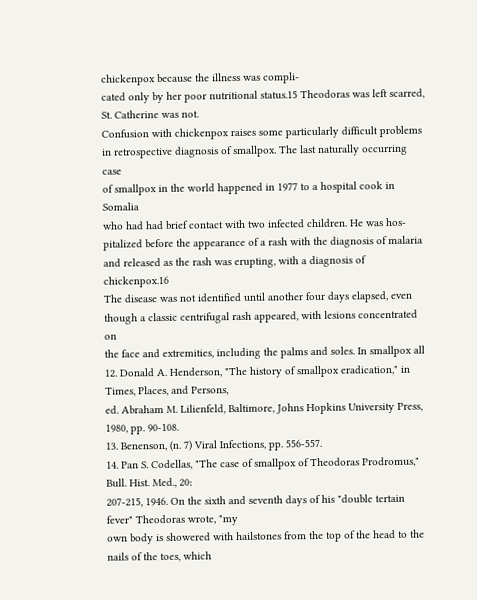chickenpox because the illness was compli-
cated only by her poor nutritional status.15 Theodoras was left scarred,
St. Catherine was not.
Confusion with chickenpox raises some particularly difficult problems
in retrospective diagnosis of smallpox. The last naturally occurring case
of smallpox in the world happened in 1977 to a hospital cook in Somalia
who had had brief contact with two infected children. He was hos-
pitalized before the appearance of a rash with the diagnosis of malaria
and released as the rash was erupting, with a diagnosis of chickenpox.16
The disease was not identified until another four days elapsed, even
though a classic centrifugal rash appeared, with lesions concentrated on
the face and extremities, including the palms and soles. In smallpox all
12. Donald A. Henderson, "The history of smallpox eradication," in Times, Places, and Persons,
ed. Abraham M. Lilienfeld, Baltimore, Johns Hopkins University Press, 1980, pp. 90-108.
13. Benenson, (n. 7) Viral Infections, pp. 556-557.
14. Pan S. Codellas, "The case of smallpox of Theodoras Prodromus," Bull. Hist. Med., 20:
207-215, 1946. On the sixth and seventh days of his "double tertain fever" Theodoras wrote, "my
own body is showered with hailstones from the top of the head to the nails of the toes, which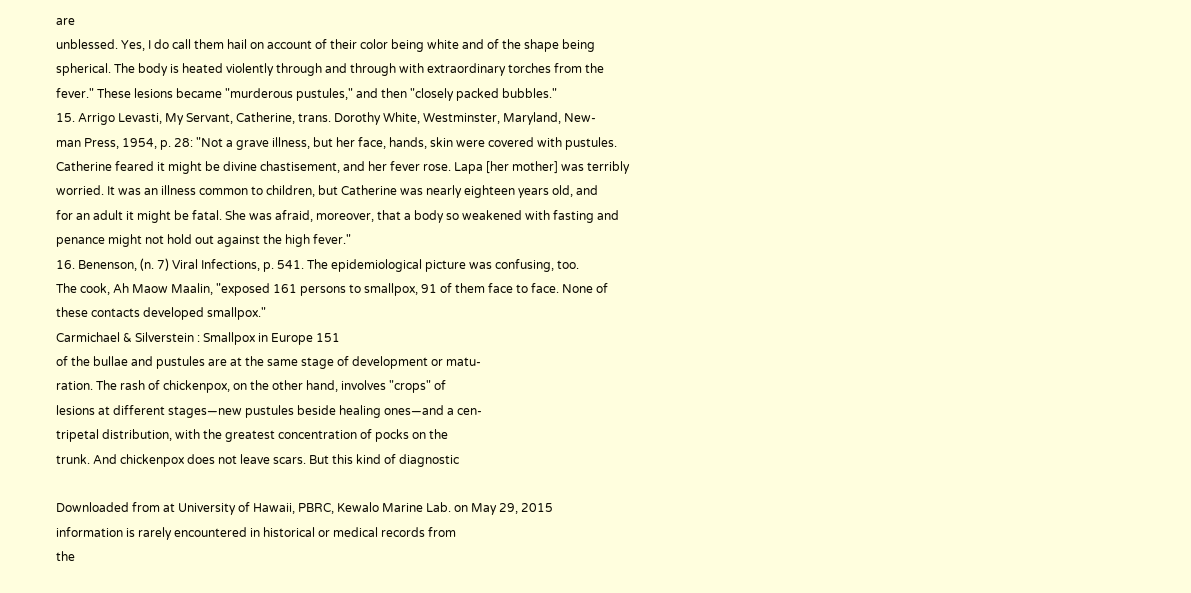are
unblessed. Yes, I do call them hail on account of their color being white and of the shape being
spherical. The body is heated violently through and through with extraordinary torches from the
fever." These lesions became "murderous pustules," and then "closely packed bubbles."
15. Arrigo Levasti, My Servant, Catherine, trans. Dorothy White, Westminster, Maryland, New-
man Press, 1954, p. 28: "Not a grave illness, but her face, hands, skin were covered with pustules.
Catherine feared it might be divine chastisement, and her fever rose. Lapa [her mother] was terribly
worried. It was an illness common to children, but Catherine was nearly eighteen years old, and
for an adult it might be fatal. She was afraid, moreover, that a body so weakened with fasting and
penance might not hold out against the high fever."
16. Benenson, (n. 7) Viral Infections, p. 541. The epidemiological picture was confusing, too.
The cook, Ah Maow Maalin, "exposed 161 persons to smallpox, 91 of them face to face. None of
these contacts developed smallpox."
Carmichael & Silverstein : Smallpox in Europe 151
of the bullae and pustules are at the same stage of development or matu-
ration. The rash of chickenpox, on the other hand, involves "crops" of
lesions at different stages—new pustules beside healing ones—and a cen-
tripetal distribution, with the greatest concentration of pocks on the
trunk. And chickenpox does not leave scars. But this kind of diagnostic

Downloaded from at University of Hawaii, PBRC, Kewalo Marine Lab. on May 29, 2015
information is rarely encountered in historical or medical records from
the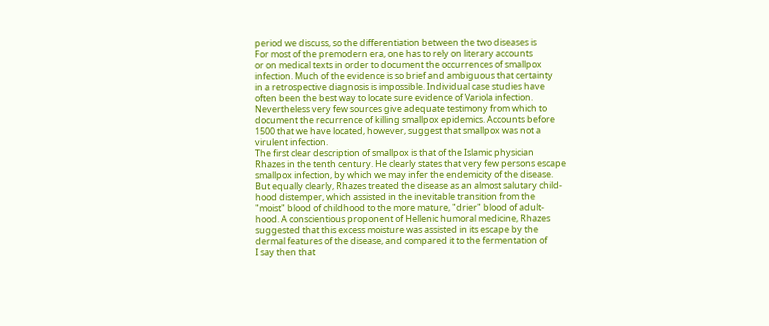period we discuss, so the differentiation between the two diseases is
For most of the premodern era, one has to rely on literary accounts
or on medical texts in order to document the occurrences of smallpox
infection. Much of the evidence is so brief and ambiguous that certainty
in a retrospective diagnosis is impossible. Individual case studies have
often been the best way to locate sure evidence of Variola infection.
Nevertheless very few sources give adequate testimony from which to
document the recurrence of killing smallpox epidemics. Accounts before
1500 that we have located, however, suggest that smallpox was not a
virulent infection.
The first clear description of smallpox is that of the Islamic physician
Rhazes in the tenth century. He clearly states that very few persons escape
smallpox infection, by which we may infer the endemicity of the disease.
But equally clearly, Rhazes treated the disease as an almost salutary child-
hood distemper, which assisted in the inevitable transition from the
"moist" blood of childhood to the more mature, "drier" blood of adult-
hood. A conscientious proponent of Hellenic humoral medicine, Rhazes
suggested that this excess moisture was assisted in its escape by the
dermal features of the disease, and compared it to the fermentation of
I say then that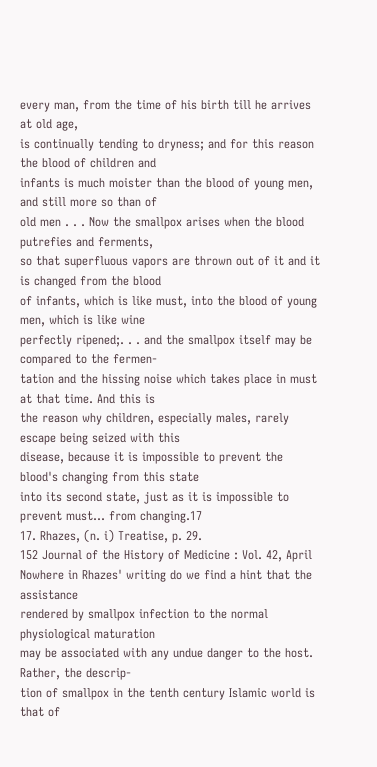every man, from the time of his birth till he arrives at old age,
is continually tending to dryness; and for this reason the blood of children and
infants is much moister than the blood of young men, and still more so than of
old men . . . Now the smallpox arises when the blood putrefies and ferments,
so that superfluous vapors are thrown out of it and it is changed from the blood
of infants, which is like must, into the blood of young men, which is like wine
perfectly ripened;. . . and the smallpox itself may be compared to the fermen-
tation and the hissing noise which takes place in must at that time. And this is
the reason why children, especially males, rarely escape being seized with this
disease, because it is impossible to prevent the blood's changing from this state
into its second state, just as it is impossible to prevent must... from changing.17
17. Rhazes, (n. i) Treatise, p. 29.
152 Journal of the History of Medicine : Vol. 42, April
Nowhere in Rhazes' writing do we find a hint that the assistance
rendered by smallpox infection to the normal physiological maturation
may be associated with any undue danger to the host. Rather, the descrip-
tion of smallpox in the tenth century Islamic world is that of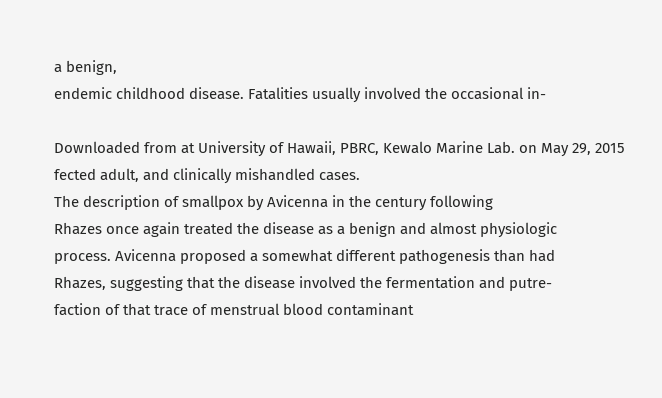a benign,
endemic childhood disease. Fatalities usually involved the occasional in-

Downloaded from at University of Hawaii, PBRC, Kewalo Marine Lab. on May 29, 2015
fected adult, and clinically mishandled cases.
The description of smallpox by Avicenna in the century following
Rhazes once again treated the disease as a benign and almost physiologic
process. Avicenna proposed a somewhat different pathogenesis than had
Rhazes, suggesting that the disease involved the fermentation and putre-
faction of that trace of menstrual blood contaminant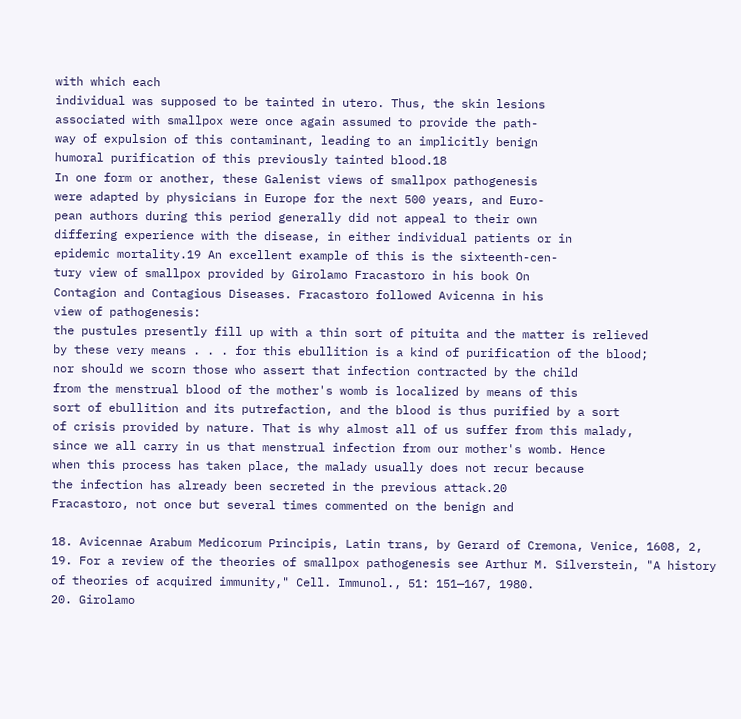with which each
individual was supposed to be tainted in utero. Thus, the skin lesions
associated with smallpox were once again assumed to provide the path-
way of expulsion of this contaminant, leading to an implicitly benign
humoral purification of this previously tainted blood.18
In one form or another, these Galenist views of smallpox pathogenesis
were adapted by physicians in Europe for the next 500 years, and Euro-
pean authors during this period generally did not appeal to their own
differing experience with the disease, in either individual patients or in
epidemic mortality.19 An excellent example of this is the sixteenth-cen-
tury view of smallpox provided by Girolamo Fracastoro in his book On
Contagion and Contagious Diseases. Fracastoro followed Avicenna in his
view of pathogenesis:
the pustules presently fill up with a thin sort of pituita and the matter is relieved
by these very means . . . for this ebullition is a kind of purification of the blood;
nor should we scorn those who assert that infection contracted by the child
from the menstrual blood of the mother's womb is localized by means of this
sort of ebullition and its putrefaction, and the blood is thus purified by a sort
of crisis provided by nature. That is why almost all of us suffer from this malady,
since we all carry in us that menstrual infection from our mother's womb. Hence
when this process has taken place, the malady usually does not recur because
the infection has already been secreted in the previous attack.20
Fracastoro, not once but several times commented on the benign and

18. Avicennae Arabum Medicorum Principis, Latin trans, by Gerard of Cremona, Venice, 1608, 2,
19. For a review of the theories of smallpox pathogenesis see Arthur M. Silverstein, "A history
of theories of acquired immunity," Cell. Immunol., 51: 151—167, 1980.
20. Girolamo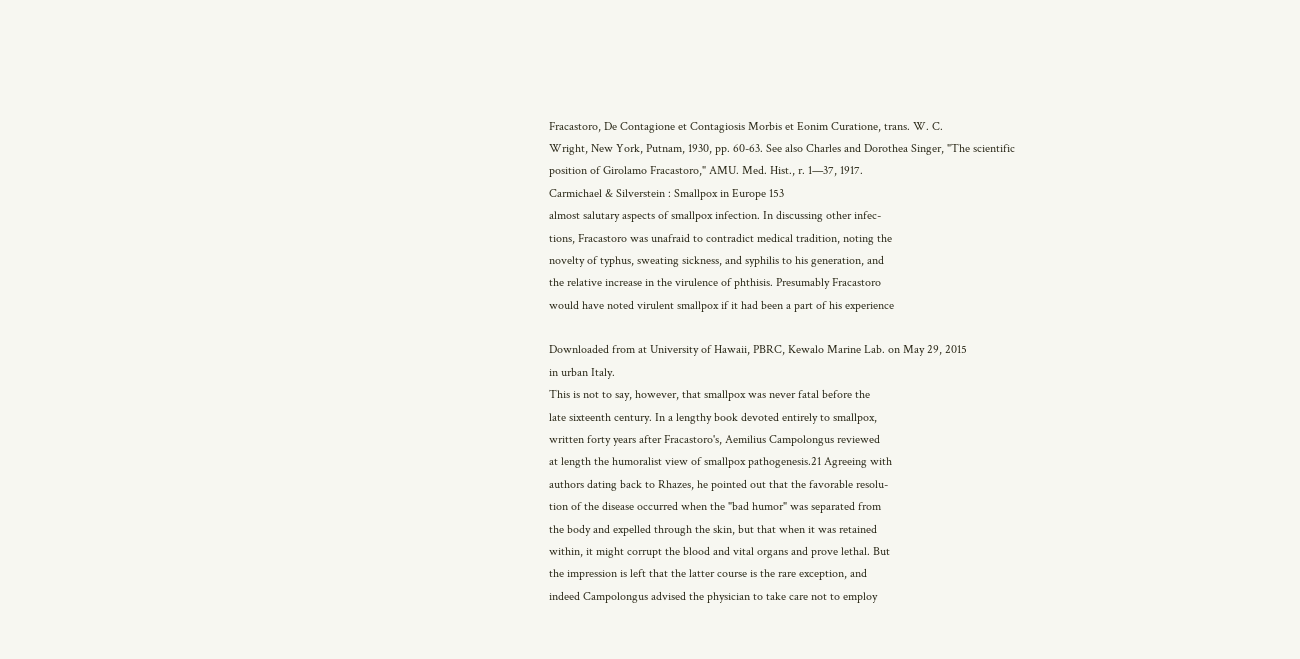Fracastoro, De Contagione et Contagiosis Morbis et Eonim Curatione, trans. W. C.
Wright, New York, Putnam, 1930, pp. 60-63. See also Charles and Dorothea Singer, "The scientific
position of Girolamo Fracastoro," AMU. Med. Hist., r. 1—37, 1917.
Carmichael & Silverstein : Smallpox in Europe 153
almost salutary aspects of smallpox infection. In discussing other infec-
tions, Fracastoro was unafraid to contradict medical tradition, noting the
novelty of typhus, sweating sickness, and syphilis to his generation, and
the relative increase in the virulence of phthisis. Presumably Fracastoro
would have noted virulent smallpox if it had been a part of his experience

Downloaded from at University of Hawaii, PBRC, Kewalo Marine Lab. on May 29, 2015
in urban Italy.
This is not to say, however, that smallpox was never fatal before the
late sixteenth century. In a lengthy book devoted entirely to smallpox,
written forty years after Fracastoro's, Aemilius Campolongus reviewed
at length the humoralist view of smallpox pathogenesis.21 Agreeing with
authors dating back to Rhazes, he pointed out that the favorable resolu-
tion of the disease occurred when the "bad humor" was separated from
the body and expelled through the skin, but that when it was retained
within, it might corrupt the blood and vital organs and prove lethal. But
the impression is left that the latter course is the rare exception, and
indeed Campolongus advised the physician to take care not to employ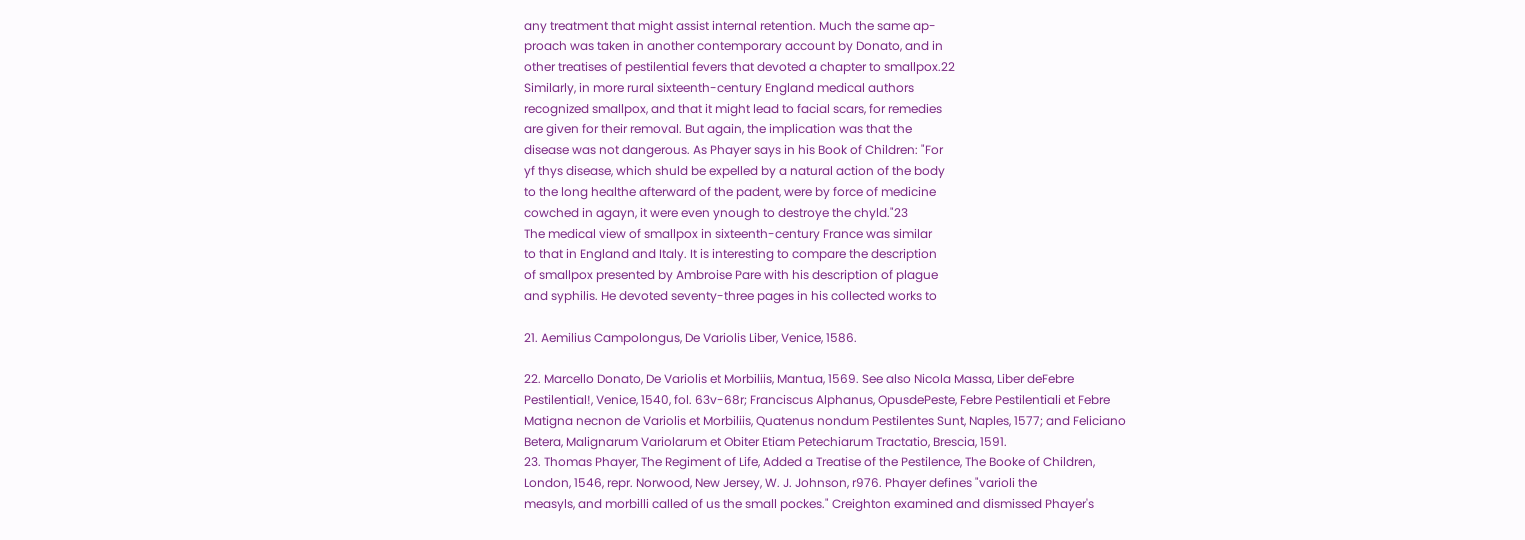any treatment that might assist internal retention. Much the same ap-
proach was taken in another contemporary account by Donato, and in
other treatises of pestilential fevers that devoted a chapter to smallpox.22
Similarly, in more rural sixteenth-century England medical authors
recognized smallpox, and that it might lead to facial scars, for remedies
are given for their removal. But again, the implication was that the
disease was not dangerous. As Phayer says in his Book of Children: "For
yf thys disease, which shuld be expelled by a natural action of the body
to the long healthe afterward of the padent, were by force of medicine
cowched in agayn, it were even ynough to destroye the chyld."23
The medical view of smallpox in sixteenth-century France was similar
to that in England and Italy. It is interesting to compare the description
of smallpox presented by Ambroise Pare with his description of plague
and syphilis. He devoted seventy-three pages in his collected works to

21. Aemilius Campolongus, De Variolis Liber, Venice, 1586.

22. Marcello Donato, De Variolis et Morbiliis, Mantua, 1569. See also Nicola Massa, Liber deFebre
Pestilential!, Venice, 1540, fol. 63v-68r; Franciscus Alphanus, OpusdePeste, Febre Pestilentiali et Febre
Matigna necnon de Variolis et Morbiliis, Quatenus nondum Pestilentes Sunt, Naples, 1577; and Feliciano
Betera, Malignarum Variolarum et Obiter Etiam Petechiarum Tractatio, Brescia, 1591.
23. Thomas Phayer, The Regiment of Life, Added a Treatise of the Pestilence, The Booke of Children,
London, 1546, repr. Norwood, New Jersey, W. J. Johnson, r976. Phayer defines "varioli the
measyls, and morbilli called of us the small pockes." Creighton examined and dismissed Phayer's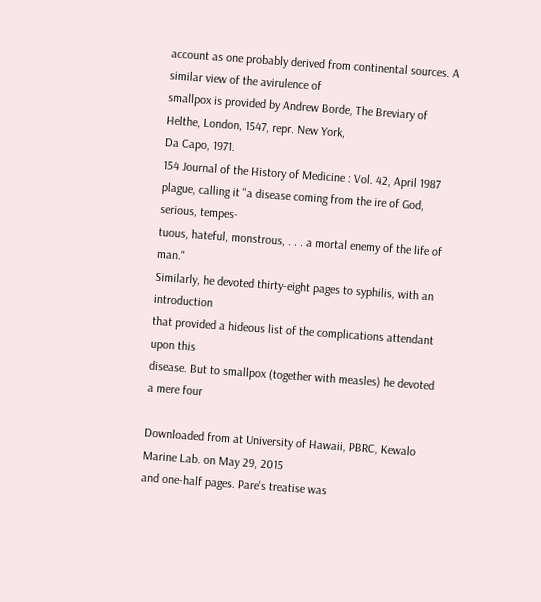account as one probably derived from continental sources. A similar view of the avirulence of
smallpox is provided by Andrew Borde, The Breviary of Helthe, London, 1547, repr. New York,
Da Capo, 1971.
154 Journal of the History of Medicine : Vol. 42, April 1987
plague, calling it "a disease coming from the ire of God, serious, tempes-
tuous, hateful, monstrous, . . . a mortal enemy of the life of man."
Similarly, he devoted thirty-eight pages to syphilis, with an introduction
that provided a hideous list of the complications attendant upon this
disease. But to smallpox (together with measles) he devoted a mere four

Downloaded from at University of Hawaii, PBRC, Kewalo Marine Lab. on May 29, 2015
and one-half pages. Pare's treatise was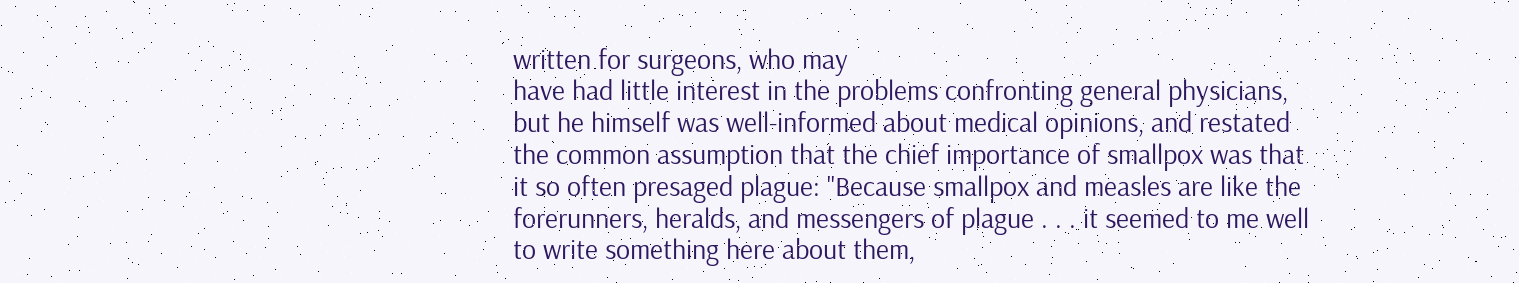written for surgeons, who may
have had little interest in the problems confronting general physicians,
but he himself was well-informed about medical opinions, and restated
the common assumption that the chief importance of smallpox was that
it so often presaged plague: "Because smallpox and measles are like the
forerunners, heralds, and messengers of plague . . . it seemed to me well
to write something here about them,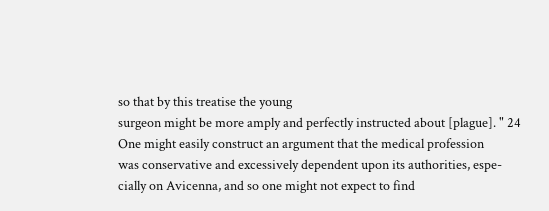so that by this treatise the young
surgeon might be more amply and perfectly instructed about [plague]. " 24
One might easily construct an argument that the medical profession
was conservative and excessively dependent upon its authorities, espe-
cially on Avicenna, and so one might not expect to find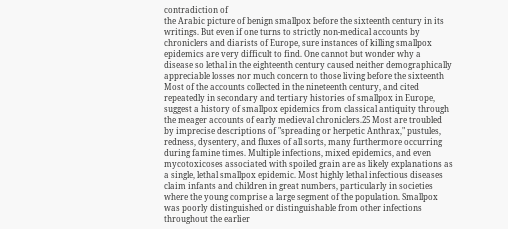contradiction of
the Arabic picture of benign smallpox before the sixteenth century in its
writings. But even if one turns to strictly non-medical accounts by
chroniclers and diarists of Europe, sure instances of killing smallpox
epidemics are very difficult to find. One cannot but wonder why a
disease so lethal in the eighteenth century caused neither demographically
appreciable losses nor much concern to those living before the sixteenth
Most of the accounts collected in the nineteenth century, and cited
repeatedly in secondary and tertiary histories of smallpox in Europe,
suggest a history of smallpox epidemics from classical antiquity through
the meager accounts of early medieval chroniclers.25 Most are troubled
by imprecise descriptions of "spreading or herpetic Anthrax," pustules,
redness, dysentery, and fluxes of all sorts, many furthermore occurring
during famine times. Multiple infections, mixed epidemics, and even
mycotoxicoses associated with spoiled grain are as likely explanations as
a single, lethal smallpox epidemic. Most highly lethal infectious diseases
claim infants and children in great numbers, particularly in societies
where the young comprise a large segment of the population. Smallpox
was poorly distinguished or distinguishable from other infections
throughout the earlier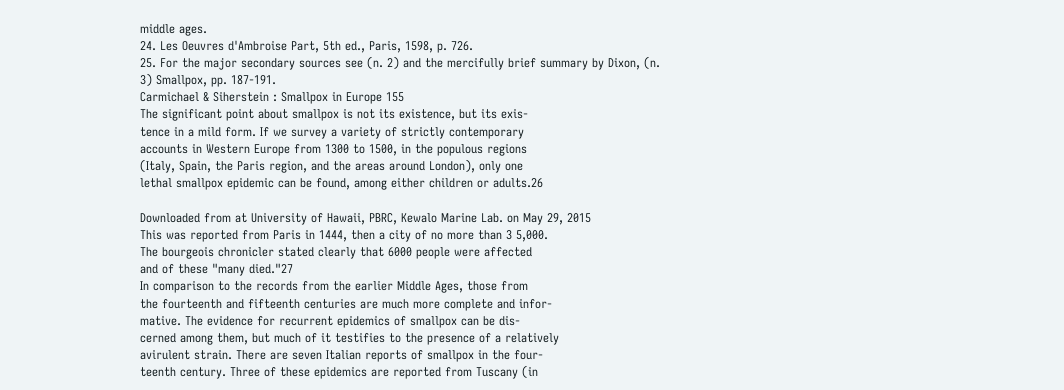middle ages.
24. Les Oeuvres d'Ambroise Part, 5th ed., Paris, 1598, p. 726.
25. For the major secondary sources see (n. 2) and the mercifully brief summary by Dixon, (n.
3) Smallpox, pp. 187-191.
Carmichael & Siherstein : Smallpox in Europe 155
The significant point about smallpox is not its existence, but its exis-
tence in a mild form. If we survey a variety of strictly contemporary
accounts in Western Europe from 1300 to 1500, in the populous regions
(Italy, Spain, the Paris region, and the areas around London), only one
lethal smallpox epidemic can be found, among either children or adults.26

Downloaded from at University of Hawaii, PBRC, Kewalo Marine Lab. on May 29, 2015
This was reported from Paris in 1444, then a city of no more than 3 5,000.
The bourgeois chronicler stated clearly that 6000 people were affected
and of these "many died."27
In comparison to the records from the earlier Middle Ages, those from
the fourteenth and fifteenth centuries are much more complete and infor-
mative. The evidence for recurrent epidemics of smallpox can be dis-
cerned among them, but much of it testifies to the presence of a relatively
avirulent strain. There are seven Italian reports of smallpox in the four-
teenth century. Three of these epidemics are reported from Tuscany (in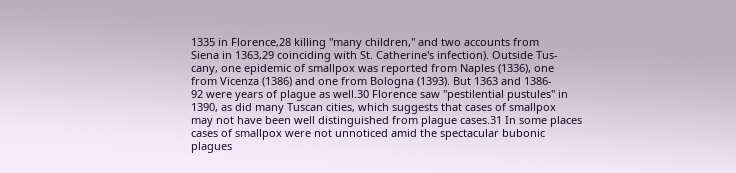1335 in Florence,28 killing "many children," and two accounts from
Siena in 1363,29 coinciding with St. Catherine's infection). Outside Tus-
cany, one epidemic of smallpox was reported from Naples (1336), one
from Vicenza (1386) and one from Bologna (1393). But 1363 and 1386-
92 were years of plague as well.30 Florence saw "pestilential pustules" in
1390, as did many Tuscan cities, which suggests that cases of smallpox
may not have been well distinguished from plague cases.31 In some places
cases of smallpox were not unnoticed amid the spectacular bubonic
plagues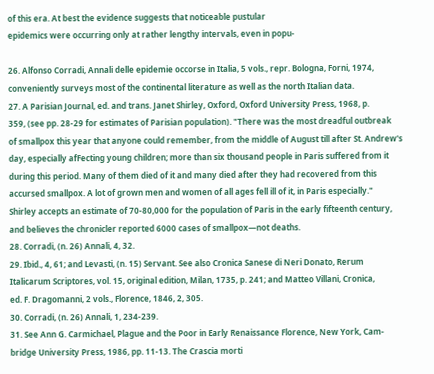of this era. At best the evidence suggests that noticeable pustular
epidemics were occurring only at rather lengthy intervals, even in popu-

26. Alfonso Corradi, Annali delle epidemie occorse in Italia, 5 vols., repr. Bologna, Forni, 1974,
conveniently surveys most of the continental literature as well as the north Italian data.
27. A Parisian Journal, ed. and trans. Janet Shirley, Oxford, Oxford University Press, 1968, p.
359, (see pp. 28-29 for estimates of Parisian population). "There was the most dreadful outbreak
of smallpox this year that anyone could remember, from the middle of August till after St. Andrew's
day, especially afFecting young children; more than six thousand people in Paris suffered from it
during this period. Many of them died of it and many died after they had recovered from this
accursed smallpox. A lot of grown men and women of all ages fell ill of it, in Paris especially."
Shirley accepts an estimate of 70-80,000 for the population of Paris in the early fifteenth century,
and believes the chronicler reported 6000 cases of smallpox—not deaths.
28. Corradi, (n. 26) Annali, 4, 32.
29. Ibid., 4, 61; and Levasti, (n. 15) Servant. See also Cronica Sanese di Neri Donato, Rerum
Italicarum Scriptores, vol. 15, original edition, Milan, 1735, p. 241; and Matteo Villani, Cronica,
ed. F. Dragomanni, 2 vols., Florence, 1846, 2, 305.
30. Corradi, (n. 26) Annali, 1, 234-239.
31. See Ann G. Carmichael, Plague and the Poor in Early Renaissance Florence, New York, Cam-
bridge University Press, 1986, pp. 11-13. The Crascia morti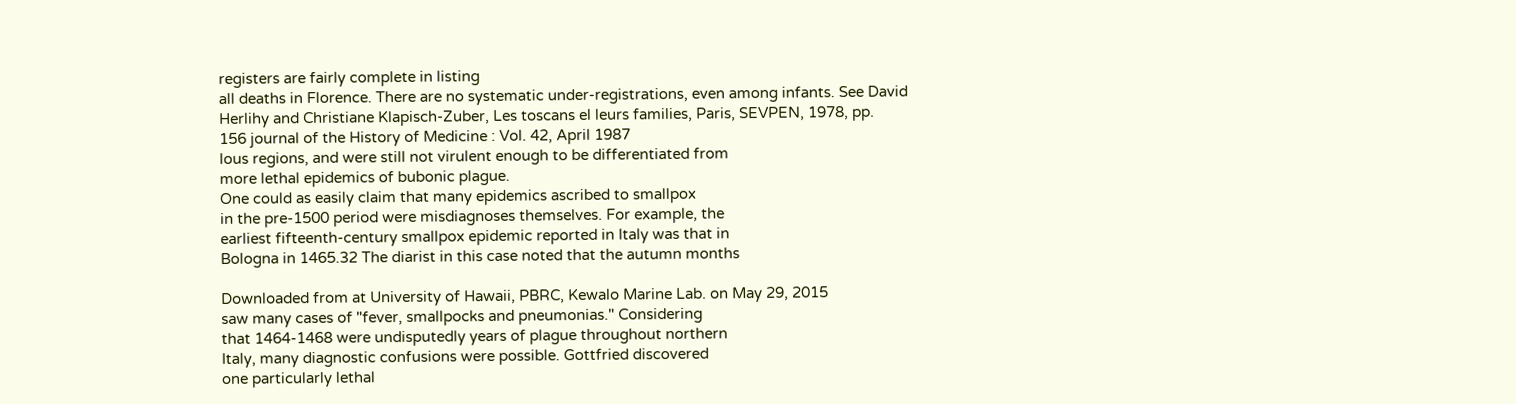registers are fairly complete in listing
all deaths in Florence. There are no systematic under-registrations, even among infants. See David
Herlihy and Christiane Klapisch-Zuber, Les toscans el leurs families, Paris, SEVPEN, 1978, pp.
156 journal of the History of Medicine : Vol. 42, April 1987
lous regions, and were still not virulent enough to be differentiated from
more lethal epidemics of bubonic plague.
One could as easily claim that many epidemics ascribed to smallpox
in the pre-1500 period were misdiagnoses themselves. For example, the
earliest fifteenth-century smallpox epidemic reported in Italy was that in
Bologna in 1465.32 The diarist in this case noted that the autumn months

Downloaded from at University of Hawaii, PBRC, Kewalo Marine Lab. on May 29, 2015
saw many cases of "fever, smallpocks and pneumonias." Considering
that 1464-1468 were undisputedly years of plague throughout northern
Italy, many diagnostic confusions were possible. Gottfried discovered
one particularly lethal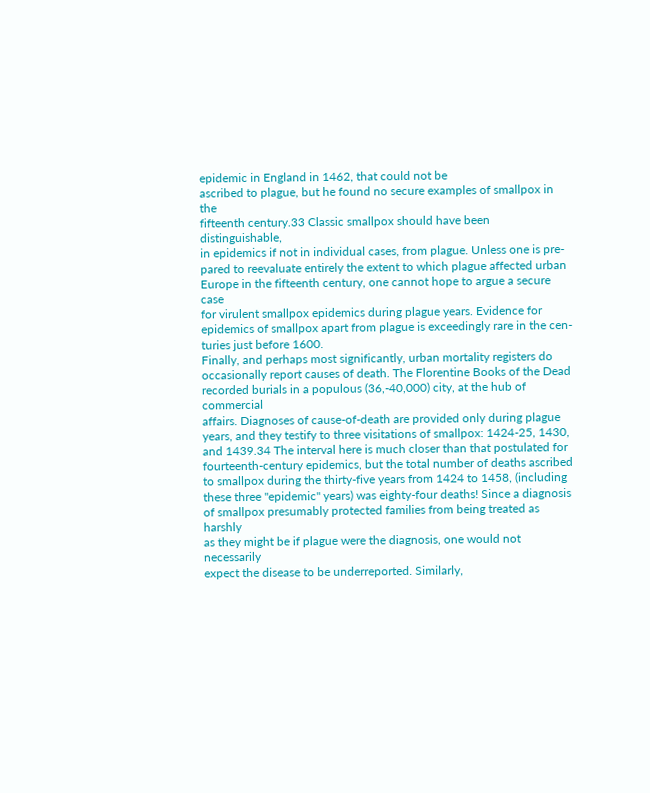epidemic in England in 1462, that could not be
ascribed to plague, but he found no secure examples of smallpox in the
fifteenth century.33 Classic smallpox should have been distinguishable,
in epidemics if not in individual cases, from plague. Unless one is pre-
pared to reevaluate entirely the extent to which plague affected urban
Europe in the fifteenth century, one cannot hope to argue a secure case
for virulent smallpox epidemics during plague years. Evidence for
epidemics of smallpox apart from plague is exceedingly rare in the cen-
turies just before 1600.
Finally, and perhaps most significantly, urban mortality registers do
occasionally report causes of death. The Florentine Books of the Dead
recorded burials in a populous (36,-40,000) city, at the hub of commercial
affairs. Diagnoses of cause-of-death are provided only during plague
years, and they testify to three visitations of smallpox: 1424-25, 1430,
and 1439.34 The interval here is much closer than that postulated for
fourteenth-century epidemics, but the total number of deaths ascribed
to smallpox during the thirty-five years from 1424 to 1458, (including
these three "epidemic" years) was eighty-four deaths! Since a diagnosis
of smallpox presumably protected families from being treated as harshly
as they might be if plague were the diagnosis, one would not necessarily
expect the disease to be underreported. Similarly,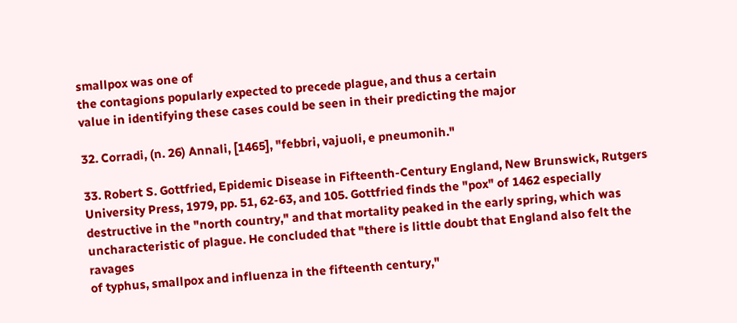smallpox was one of
the contagions popularly expected to precede plague, and thus a certain
value in identifying these cases could be seen in their predicting the major

32. Corradi, (n. 26) Annali, [1465], "febbri, vajuoli, e pneumonih."

33. Robert S. Gottfried, Epidemic Disease in Fifteenth-Century England, New Brunswick, Rutgers
University Press, 1979, pp. 51, 62-63, and 105. Gottfried finds the "pox" of 1462 especially
destructive in the "north country," and that mortality peaked in the early spring, which was
uncharacteristic of plague. He concluded that "there is little doubt that England also felt the ravages
of typhus, smallpox and influenza in the fifteenth century,"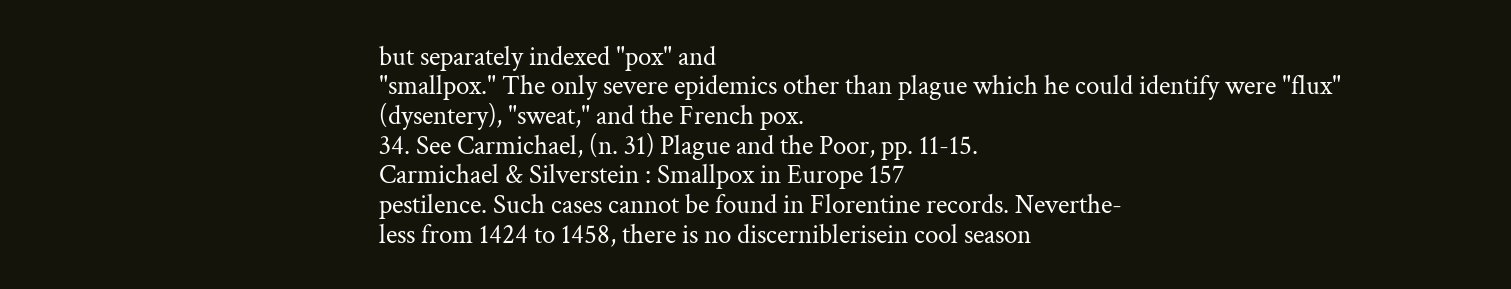but separately indexed "pox" and
"smallpox." The only severe epidemics other than plague which he could identify were "flux"
(dysentery), "sweat," and the French pox.
34. See Carmichael, (n. 31) Plague and the Poor, pp. 11-15.
Carmichael & Silverstein : Smallpox in Europe 157
pestilence. Such cases cannot be found in Florentine records. Neverthe-
less from 1424 to 1458, there is no discerniblerisein cool season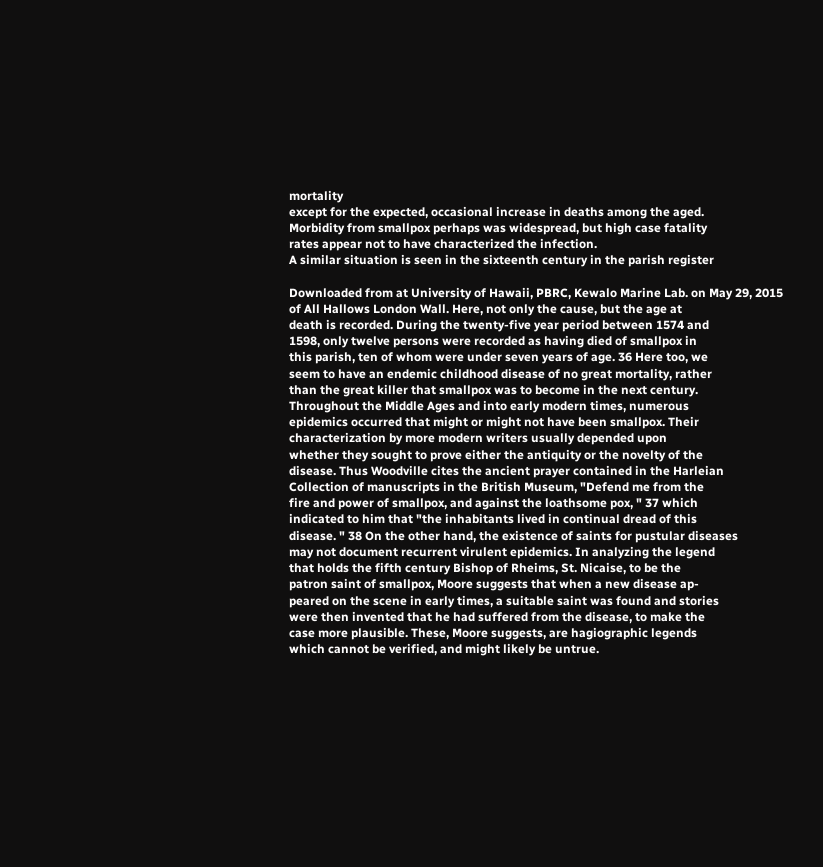mortality
except for the expected, occasional increase in deaths among the aged.
Morbidity from smallpox perhaps was widespread, but high case fatality
rates appear not to have characterized the infection.
A similar situation is seen in the sixteenth century in the parish register

Downloaded from at University of Hawaii, PBRC, Kewalo Marine Lab. on May 29, 2015
of All Hallows London Wall. Here, not only the cause, but the age at
death is recorded. During the twenty-five year period between 1574 and
1598, only twelve persons were recorded as having died of smallpox in
this parish, ten of whom were under seven years of age. 36 Here too, we
seem to have an endemic childhood disease of no great mortality, rather
than the great killer that smallpox was to become in the next century.
Throughout the Middle Ages and into early modern times, numerous
epidemics occurred that might or might not have been smallpox. Their
characterization by more modern writers usually depended upon
whether they sought to prove either the antiquity or the novelty of the
disease. Thus Woodville cites the ancient prayer contained in the Harleian
Collection of manuscripts in the British Museum, "Defend me from the
fire and power of smallpox, and against the loathsome pox, " 37 which
indicated to him that "the inhabitants lived in continual dread of this
disease. " 38 On the other hand, the existence of saints for pustular diseases
may not document recurrent virulent epidemics. In analyzing the legend
that holds the fifth century Bishop of Rheims, St. Nicaise, to be the
patron saint of smallpox, Moore suggests that when a new disease ap-
peared on the scene in early times, a suitable saint was found and stories
were then invented that he had suffered from the disease, to make the
case more plausible. These, Moore suggests, are hagiographic legends
which cannot be verified, and might likely be untrue.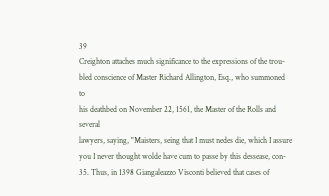39
Creighton attaches much significance to the expressions of the trou-
bled conscience of Master Richard Allington, Esq., who summoned to
his deathbed on November 22, 1561, the Master of the Rolls and several
lawyers, saying, "Maisters, seing that I must nedes die, which I assure
you I never thought wolde have cum to passe by this dessease, con-
35. Thus, in 1398 Giangaleazzo Visconti believed that cases of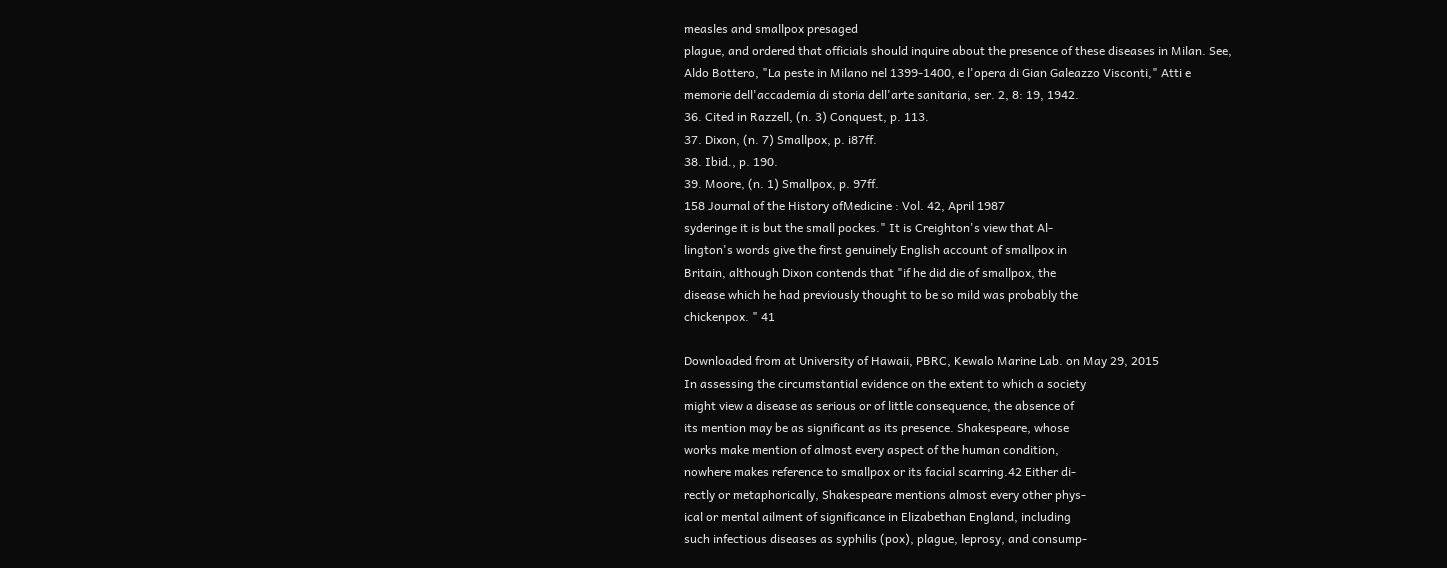measles and smallpox presaged
plague, and ordered that officials should inquire about the presence of these diseases in Milan. See,
Aldo Bottero, "La peste in Milano nel 1399-1400, e l'opera di Gian Galeazzo Visconti," Atti e
memorie dell'accademia di storia dell'arte sanitaria, ser. 2, 8: 19, 1942.
36. Cited in Razzell, (n. 3) Conquest, p. 113.
37. Dixon, (n. 7) Smallpox, p. i87ff.
38. Ibid., p. 190.
39. Moore, (n. 1) Smallpox, p. 97ff.
158 Journal of the History ofMedicine : Vol. 42, April 1987
syderinge it is but the small pockes." It is Creighton's view that Al-
lington's words give the first genuinely English account of smallpox in
Britain, although Dixon contends that "if he did die of smallpox, the
disease which he had previously thought to be so mild was probably the
chickenpox. " 41

Downloaded from at University of Hawaii, PBRC, Kewalo Marine Lab. on May 29, 2015
In assessing the circumstantial evidence on the extent to which a society
might view a disease as serious or of little consequence, the absence of
its mention may be as significant as its presence. Shakespeare, whose
works make mention of almost every aspect of the human condition,
nowhere makes reference to smallpox or its facial scarring.42 Either di-
rectly or metaphorically, Shakespeare mentions almost every other phys-
ical or mental ailment of significance in Elizabethan England, including
such infectious diseases as syphilis (pox), plague, leprosy, and consump-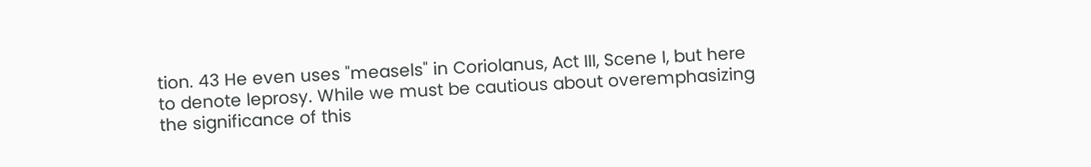tion. 43 He even uses "measels" in Coriolanus, Act III, Scene I, but here
to denote leprosy. While we must be cautious about overemphasizing
the significance of this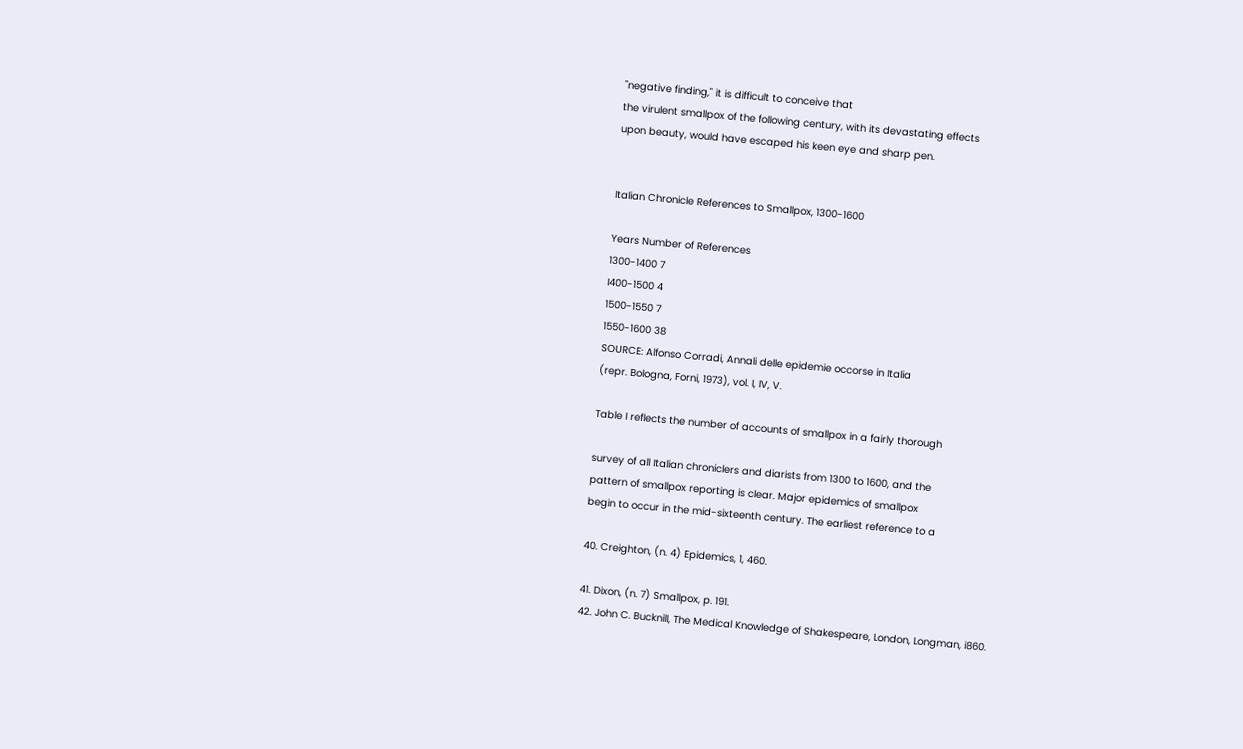"negative finding," it is difficult to conceive that
the virulent smallpox of the following century, with its devastating effects
upon beauty, would have escaped his keen eye and sharp pen.


Italian Chronicle References to Smallpox, 1300-1600

Years Number of References
1300-1400 7
I400-1500 4
1500-1550 7
1550-1600 38
SOURCE: Alfonso Corradi, Annali delle epidemie occorse in Italia
(repr. Bologna, Forni, 1973), vol. I, IV, V.

Table I reflects the number of accounts of smallpox in a fairly thorough

survey of all Italian chroniclers and diarists from 1300 to 1600, and the
pattern of smallpox reporting is clear. Major epidemics of smallpox
begin to occur in the mid-sixteenth century. The earliest reference to a

40. Creighton, (n. 4) Epidemics, 1, 460.

41. Dixon, (n. 7) Smallpox, p. 191.
42. John C. Bucknill, The Medical Knowledge of Shakespeare, London, Longman, i860.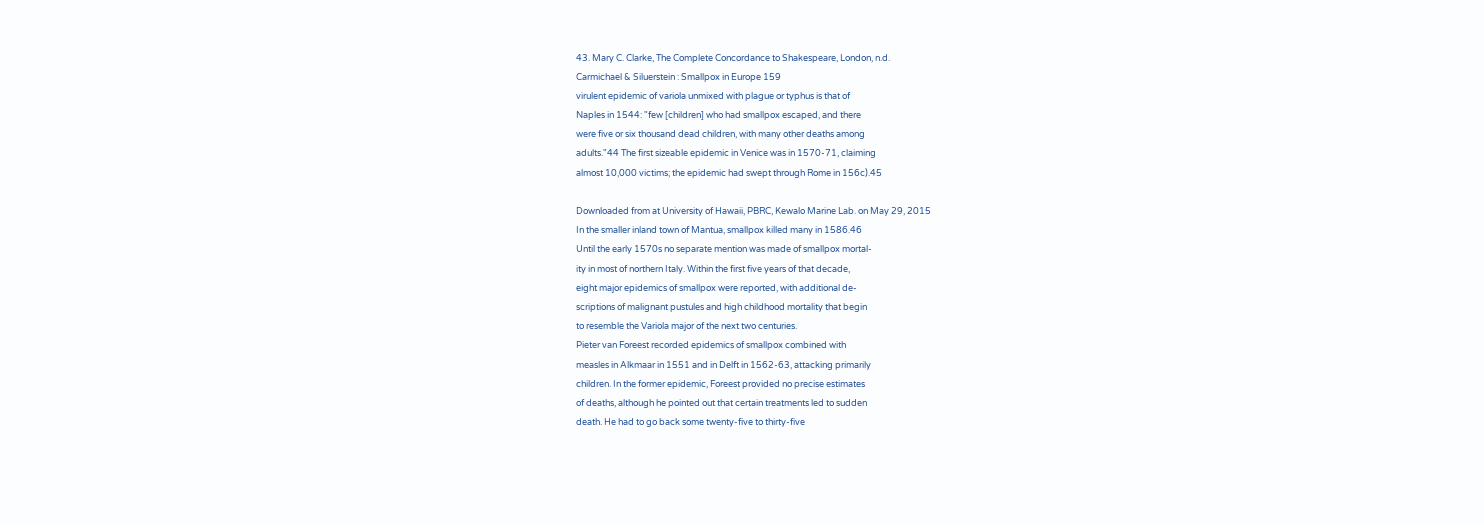43. Mary C. Clarke, The Complete Concordance to Shakespeare, London, n.d.
Carmichael & Siluerstein : Smallpox in Europe 159
virulent epidemic of variola unmixed with plague or typhus is that of
Naples in 1544: "few [children] who had smallpox escaped, and there
were five or six thousand dead children, with many other deaths among
adults."44 The first sizeable epidemic in Venice was in 1570-71, claiming
almost 10,000 victims; the epidemic had swept through Rome in 156c).45

Downloaded from at University of Hawaii, PBRC, Kewalo Marine Lab. on May 29, 2015
In the smaller inland town of Mantua, smallpox killed many in 1586.46
Until the early 1570s no separate mention was made of smallpox mortal-
ity in most of northern Italy. Within the first five years of that decade,
eight major epidemics of smallpox were reported, with additional de-
scriptions of malignant pustules and high childhood mortality that begin
to resemble the Variola major of the next two centuries.
Pieter van Foreest recorded epidemics of smallpox combined with
measles in Alkmaar in 1551 and in Delft in 1562-63, attacking primarily
children. In the former epidemic, Foreest provided no precise estimates
of deaths, although he pointed out that certain treatments led to sudden
death. He had to go back some twenty-five to thirty-five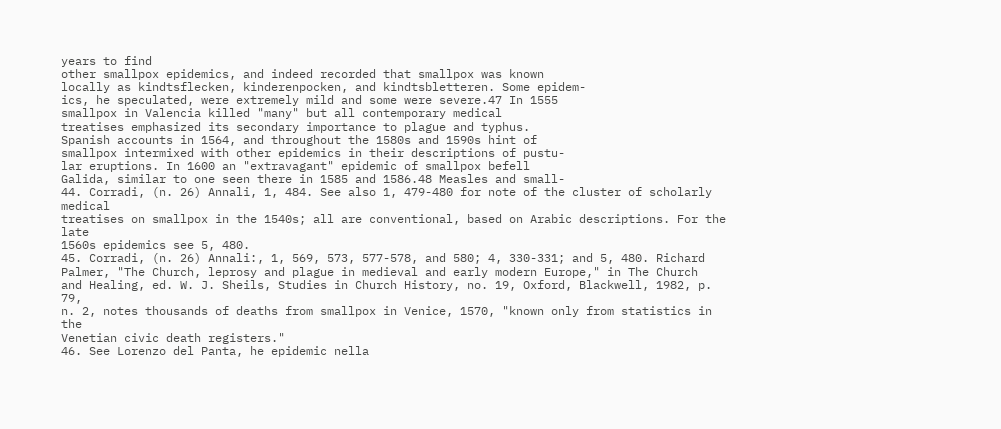years to find
other smallpox epidemics, and indeed recorded that smallpox was known
locally as kindtsflecken, kinderenpocken, and kindtsbletteren. Some epidem-
ics, he speculated, were extremely mild and some were severe.47 In 1555
smallpox in Valencia killed "many" but all contemporary medical
treatises emphasized its secondary importance to plague and typhus.
Spanish accounts in 1564, and throughout the 1580s and 1590s hint of
smallpox intermixed with other epidemics in their descriptions of pustu-
lar eruptions. In 1600 an "extravagant" epidemic of smallpox befell
Galida, similar to one seen there in 1585 and 1586.48 Measles and small-
44. Corradi, (n. 26) Annali, 1, 484. See also 1, 479-480 for note of the cluster of scholarly medical
treatises on smallpox in the 1540s; all are conventional, based on Arabic descriptions. For the late
1560s epidemics see 5, 480.
45. Corradi, (n. 26) Annali:, 1, 569, 573, 577-578, and 580; 4, 330-331; and 5, 480. Richard
Palmer, "The Church, leprosy and plague in medieval and early modern Europe," in The Church
and Healing, ed. W. J. Sheils, Studies in Church History, no. 19, Oxford, Blackwell, 1982, p. 79,
n. 2, notes thousands of deaths from smallpox in Venice, 1570, "known only from statistics in the
Venetian civic death registers."
46. See Lorenzo del Panta, he epidemic nella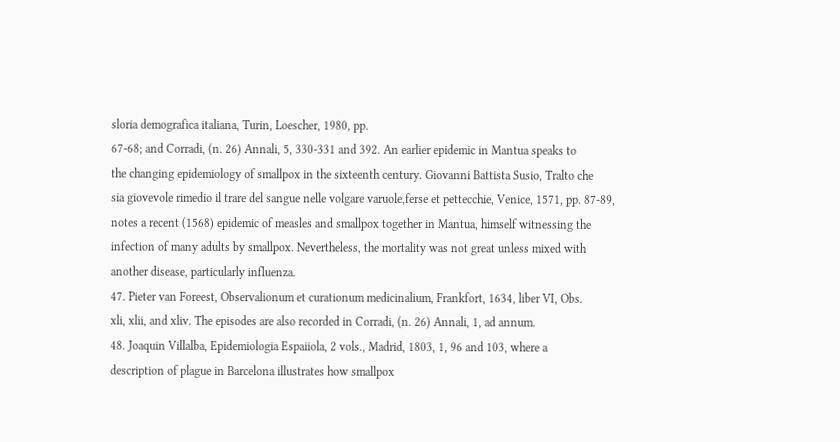sloria demografica italiana, Turin, Loescher, 1980, pp.
67-68; and Corradi, (n. 26) Annali, 5, 330-331 and 392. An earlier epidemic in Mantua speaks to
the changing epidemiology of smallpox in the sixteenth century. Giovanni Battista Susio, Tralto che
sia giovevole rimedio il trare del sangue nelle volgare varuole,ferse et pettecchie, Venice, 1571, pp. 87-89,
notes a recent (1568) epidemic of measles and smallpox together in Mantua, himself witnessing the
infection of many adults by smallpox. Nevertheless, the mortality was not great unless mixed with
another disease, particularly influenza.
47. Pieter van Foreest, Observalionum et curationum medicinalium, Frankfort, 1634, liber VI, Obs.
xli, xlii, and xliv. The episodes are also recorded in Corradi, (n. 26) Annali, 1, ad annum.
48. Joaquin Villalba, Epidemiologia Espaiiola, 2 vols., Madrid, 1803, 1, 96 and 103, where a
description of plague in Barcelona illustrates how smallpox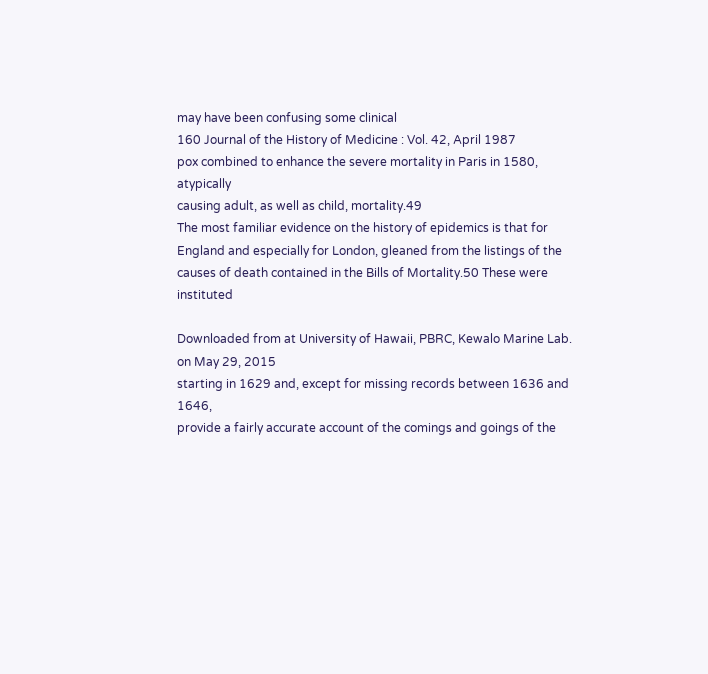may have been confusing some clinical
160 Journal of the History of Medicine : Vol. 42, April 1987
pox combined to enhance the severe mortality in Paris in 1580, atypically
causing adult, as well as child, mortality.49
The most familiar evidence on the history of epidemics is that for
England and especially for London, gleaned from the listings of the
causes of death contained in the Bills of Mortality.50 These were instituted

Downloaded from at University of Hawaii, PBRC, Kewalo Marine Lab. on May 29, 2015
starting in 1629 and, except for missing records between 1636 and 1646,
provide a fairly accurate account of the comings and goings of the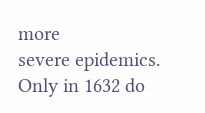more
severe epidemics.
Only in 1632 do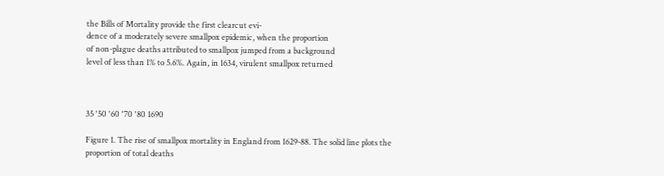the Bills of Mortality provide the first clearcut evi-
dence of a moderately severe smallpox epidemic, when the proportion
of non-plague deaths attributed to smallpox jumped from a background
level of less than 1% to 5.6%. Again, in 1634, virulent smallpox returned



35 '50 '60 '70 '80 1690

Figure 1. The rise of smallpox mortality in England from 1629-88. The solid line plots the
proportion of total deaths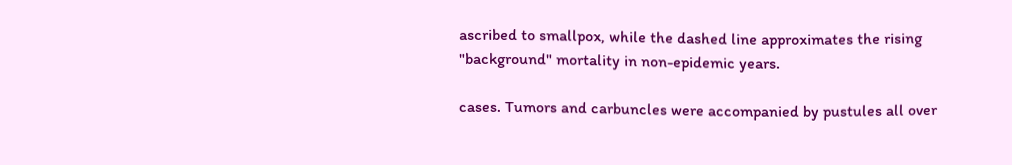ascribed to smallpox, while the dashed line approximates the rising
"background" mortality in non-epidemic years.

cases. Tumors and carbuncles were accompanied by pustules all over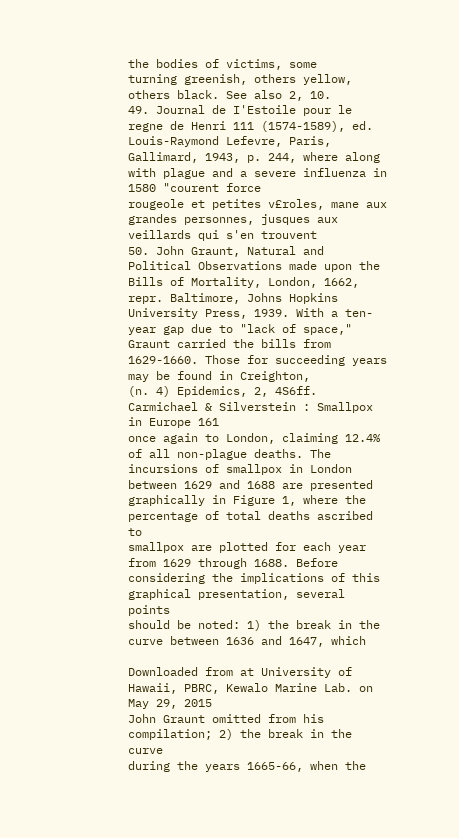the bodies of victims, some
turning greenish, others yellow, others black. See also 2, 10.
49. Journal de I'Estoile pour le regne de Henri 111 (1574-1589), ed. Louis-Raymond Lefevre, Paris,
Gallimard, 1943, p. 244, where along with plague and a severe influenza in 1580 "courent force
rougeole et petites v£roles, mane aux grandes personnes, jusques aux veillards qui s'en trouvent
50. John Graunt, Natural and Political Observations made upon the Bills of Mortality, London, 1662,
repr. Baltimore, Johns Hopkins University Press, 1939. With a ten-year gap due to "lack of space,"
Graunt carried the bills from 1629-1660. Those for succeeding years may be found in Creighton,
(n. 4) Epidemics, 2, 4S6ff.
Carmichael & Silverstein : Smallpox in Europe 161
once again to London, claiming 12.4% of all non-plague deaths. The
incursions of smallpox in London between 1629 and 1688 are presented
graphically in Figure 1, where the percentage of total deaths ascribed to
smallpox are plotted for each year from 1629 through 1688. Before
considering the implications of this graphical presentation, several points
should be noted: 1) the break in the curve between 1636 and 1647, which

Downloaded from at University of Hawaii, PBRC, Kewalo Marine Lab. on May 29, 2015
John Graunt omitted from his compilation; 2) the break in the curve
during the years 1665-66, when the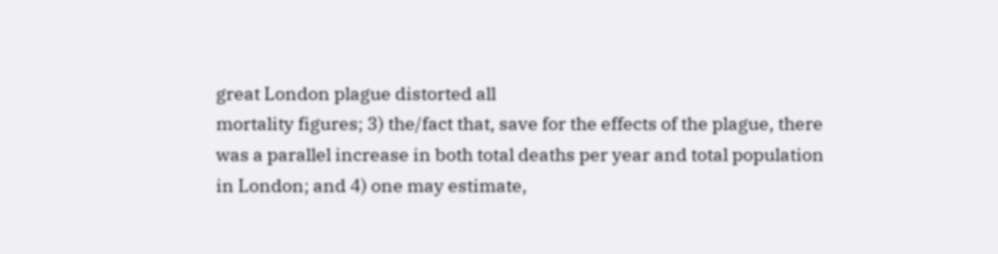great London plague distorted all
mortality figures; 3) the/fact that, save for the effects of the plague, there
was a parallel increase in both total deaths per year and total population
in London; and 4) one may estimate,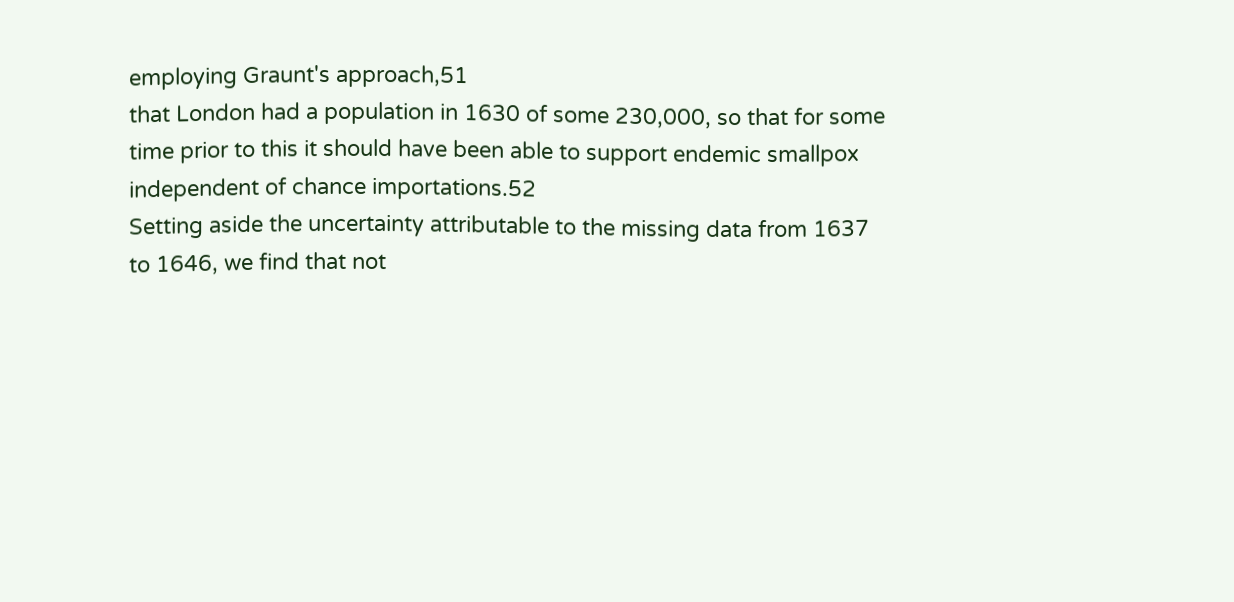employing Graunt's approach,51
that London had a population in 1630 of some 230,000, so that for some
time prior to this it should have been able to support endemic smallpox
independent of chance importations.52
Setting aside the uncertainty attributable to the missing data from 1637
to 1646, we find that not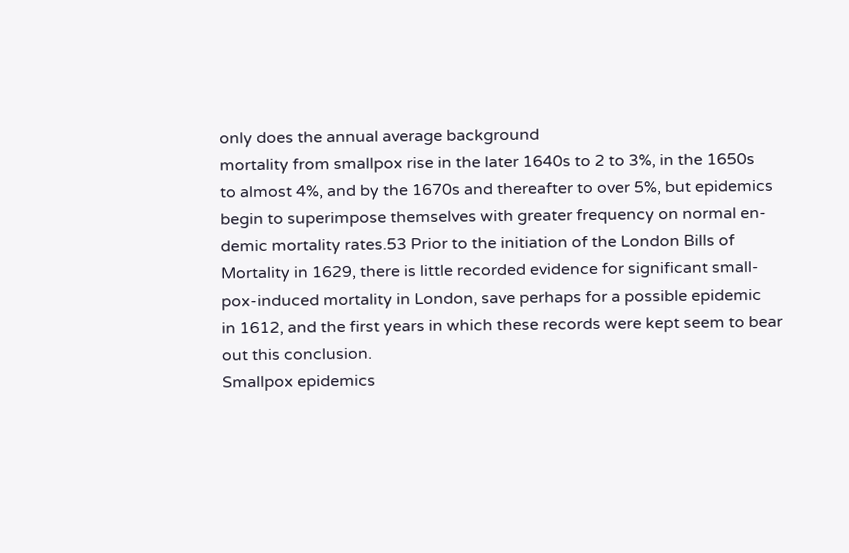only does the annual average background
mortality from smallpox rise in the later 1640s to 2 to 3%, in the 1650s
to almost 4%, and by the 1670s and thereafter to over 5%, but epidemics
begin to superimpose themselves with greater frequency on normal en-
demic mortality rates.53 Prior to the initiation of the London Bills of
Mortality in 1629, there is little recorded evidence for significant small-
pox-induced mortality in London, save perhaps for a possible epidemic
in 1612, and the first years in which these records were kept seem to bear
out this conclusion.
Smallpox epidemics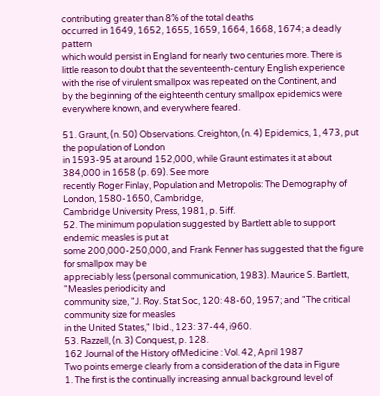contributing greater than 8% of the total deaths
occurred in 1649, 1652, 1655, 1659, 1664, 1668, 1674; a deadly pattern
which would persist in England for nearly two centuries more. There is
little reason to doubt that the seventeenth-century English experience
with the rise of virulent smallpox was repeated on the Continent, and
by the beginning of the eighteenth century smallpox epidemics were
everywhere known, and everywhere feared.

51. Graunt, (n. 50) Observations. Creighton, (n. 4) Epidemics, 1, 473, put the population of London
in 1593-95 at around 152,000, while Graunt estimates it at about 384,000 in 1658 (p. 69). See more
recently Roger Finlay, Population and Metropolis: The Demography of London, 1580-1650, Cambridge,
Cambridge University Press, 1981, p. 5iff.
52. The minimum population suggested by Bartlett able to support endemic measles is put at
some 200,000-250,000, and Frank Fenner has suggested that the figure for smallpox may be
appreciably less (personal communication, 1983). Maurice S. Bartlett, "Measles periodicity and
community size, "J. Roy. Stat Soc, 120: 48-60, 1957; and "The critical community size for measles
in the United States," Ibid., 123: 37-44, i960.
53. Razzell, (n. 3) Conquest, p. 128.
162 Journal of the History ofMedicine : Vol. 42, April 1987
Two points emerge clearly from a consideration of the data in Figure
1. The first is the continually increasing annual background level of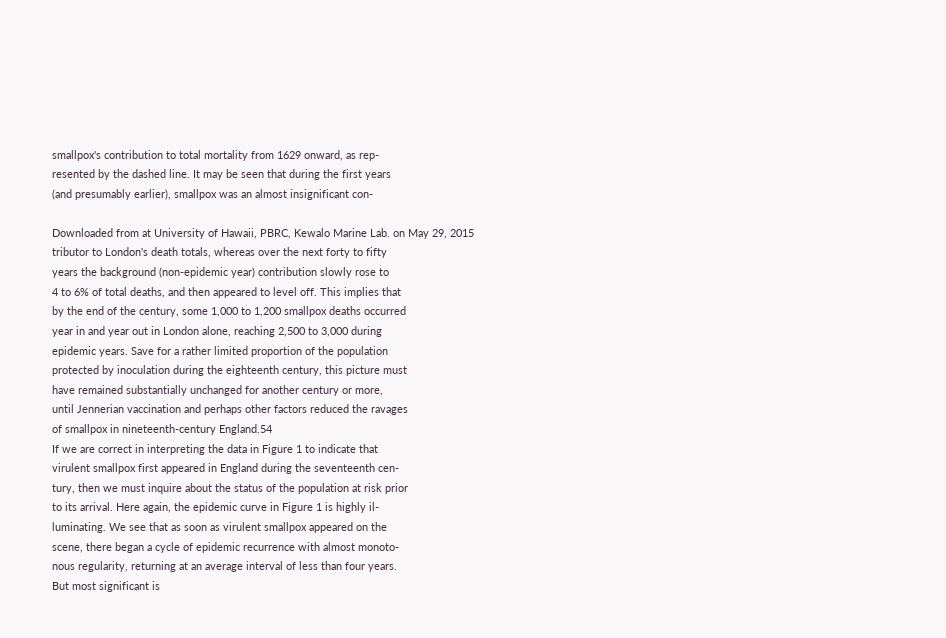smallpox's contribution to total mortality from 1629 onward, as rep-
resented by the dashed line. It may be seen that during the first years
(and presumably earlier), smallpox was an almost insignificant con-

Downloaded from at University of Hawaii, PBRC, Kewalo Marine Lab. on May 29, 2015
tributor to London's death totals, whereas over the next forty to fifty
years the background (non-epidemic year) contribution slowly rose to
4 to 6% of total deaths, and then appeared to level off. This implies that
by the end of the century, some 1,000 to 1,200 smallpox deaths occurred
year in and year out in London alone, reaching 2,500 to 3,000 during
epidemic years. Save for a rather limited proportion of the population
protected by inoculation during the eighteenth century, this picture must
have remained substantially unchanged for another century or more,
until Jennerian vaccination and perhaps other factors reduced the ravages
of smallpox in nineteenth-century England.54
If we are correct in interpreting the data in Figure 1 to indicate that
virulent smallpox first appeared in England during the seventeenth cen-
tury, then we must inquire about the status of the population at risk prior
to its arrival. Here again, the epidemic curve in Figure 1 is highly il-
luminating. We see that as soon as virulent smallpox appeared on the
scene, there began a cycle of epidemic recurrence with almost monoto-
nous regularity, returning at an average interval of less than four years.
But most significant is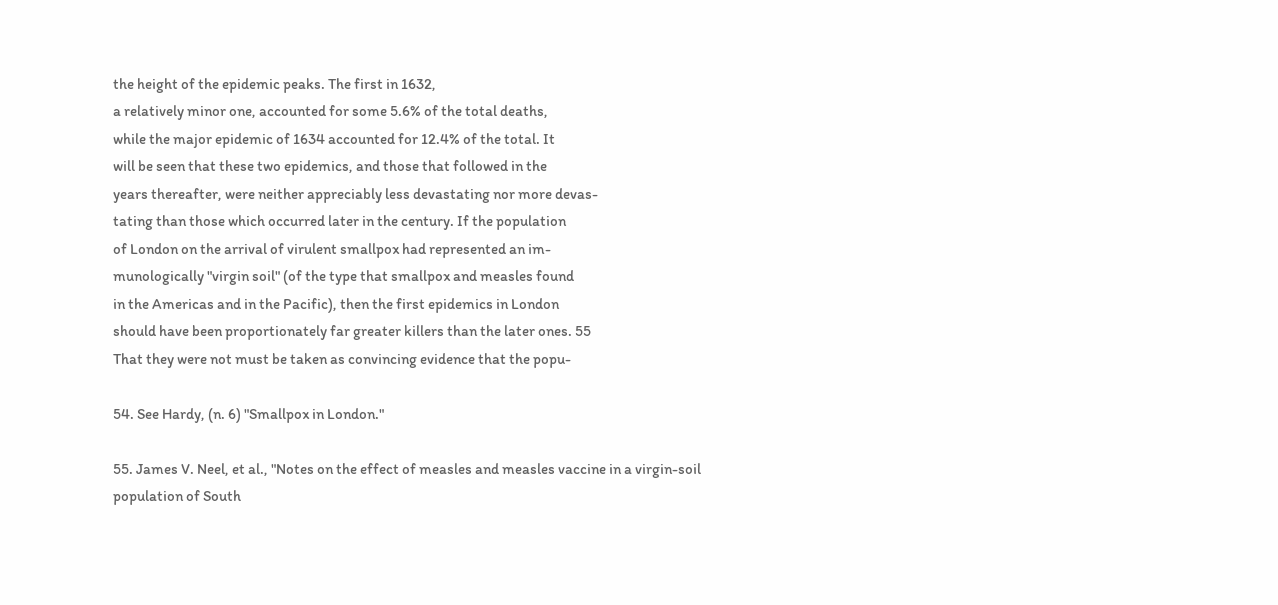the height of the epidemic peaks. The first in 1632,
a relatively minor one, accounted for some 5.6% of the total deaths,
while the major epidemic of 1634 accounted for 12.4% of the total. It
will be seen that these two epidemics, and those that followed in the
years thereafter, were neither appreciably less devastating nor more devas-
tating than those which occurred later in the century. If the population
of London on the arrival of virulent smallpox had represented an im-
munologically "virgin soil" (of the type that smallpox and measles found
in the Americas and in the Pacific), then the first epidemics in London
should have been proportionately far greater killers than the later ones. 55
That they were not must be taken as convincing evidence that the popu-

54. See Hardy, (n. 6) "Smallpox in London."

55. James V. Neel, et al., "Notes on the effect of measles and measles vaccine in a virgin-soil
population of South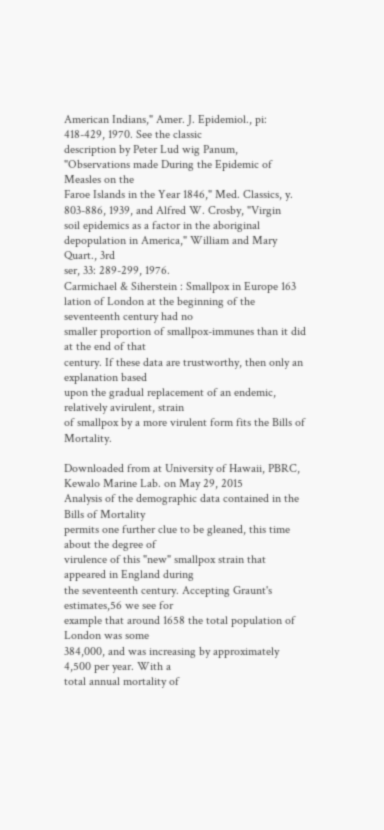American Indians," Amer. J. Epidemiol., pi: 418-429, 1970. See the classic
description by Peter Lud wig Panum, "Observations made During the Epidemic of Measles on the
Faroe Islands in the Year 1846," Med. Classics, y. 803-886, 1939, and Alfred W. Crosby, "Virgin
soil epidemics as a factor in the aboriginal depopulation in America," William and Mary Quart., 3rd
ser, 33: 289-299, 1976.
Carmichael & Siherstein : Smallpox in Europe 163
lation of London at the beginning of the seventeenth century had no
smaller proportion of smallpox-immunes than it did at the end of that
century. If these data are trustworthy, then only an explanation based
upon the gradual replacement of an endemic, relatively avirulent, strain
of smallpox by a more virulent form fits the Bills of Mortality.

Downloaded from at University of Hawaii, PBRC, Kewalo Marine Lab. on May 29, 2015
Analysis of the demographic data contained in the Bills of Mortality
permits one further clue to be gleaned, this time about the degree of
virulence of this "new" smallpox strain that appeared in England during
the seventeenth century. Accepting Graunt's estimates,56 we see for
example that around 1658 the total population of London was some
384,000, and was increasing by approximately 4,500 per year. With a
total annual mortality of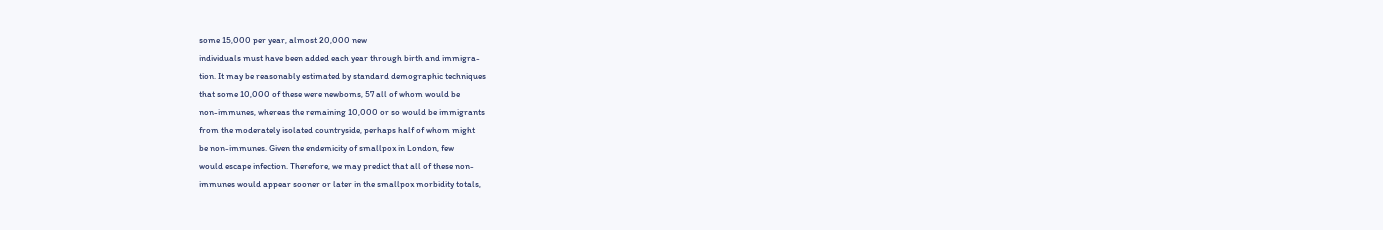some 15,000 per year, almost 20,000 new
individuals must have been added each year through birth and immigra-
tion. It may be reasonably estimated by standard demographic techniques
that some 10,000 of these were newboms, 57 all of whom would be
non-immunes, whereas the remaining 10,000 or so would be immigrants
from the moderately isolated countryside, perhaps half of whom might
be non-immunes. Given the endemicity of smallpox in London, few
would escape infection. Therefore, we may predict that all of these non-
immunes would appear sooner or later in the smallpox morbidity totals,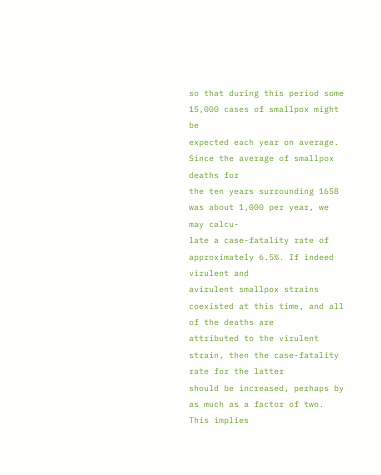so that during this period some 15,000 cases of smallpox might be
expected each year on average. Since the average of smallpox deaths for
the ten years surrounding 1658 was about 1,000 per year, we may calcu-
late a case-fatality rate of approximately 6.5%. If indeed virulent and
avirulent smallpox strains coexisted at this time, and all of the deaths are
attributed to the virulent strain, then the case-fatality rate for the latter
should be increased, perhaps by as much as a factor of two. This implies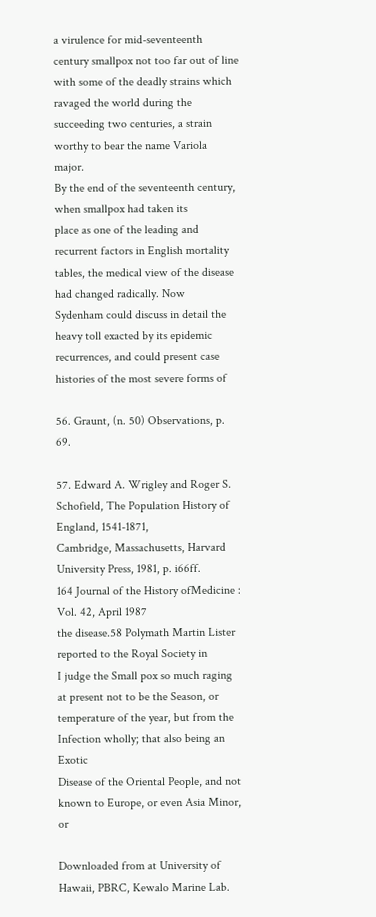a virulence for mid-seventeenth century smallpox not too far out of line
with some of the deadly strains which ravaged the world during the
succeeding two centuries, a strain worthy to bear the name Variola major.
By the end of the seventeenth century, when smallpox had taken its
place as one of the leading and recurrent factors in English mortality
tables, the medical view of the disease had changed radically. Now
Sydenham could discuss in detail the heavy toll exacted by its epidemic
recurrences, and could present case histories of the most severe forms of

56. Graunt, (n. 50) Observations, p. 69.

57. Edward A. Wrigley and Roger S. Schofield, The Population History of England, 1541-1871,
Cambridge, Massachusetts, Harvard University Press, 1981, p. i66ff.
164 Journal of the History ofMedicine : Vol. 42, April 1987
the disease.58 Polymath Martin Lister reported to the Royal Society in
I judge the Small pox so much raging at present not to be the Season, or
temperature of the year, but from the Infection wholly; that also being an Exotic
Disease of the Oriental People, and not known to Europe, or even Asia Minor, or

Downloaded from at University of Hawaii, PBRC, Kewalo Marine Lab.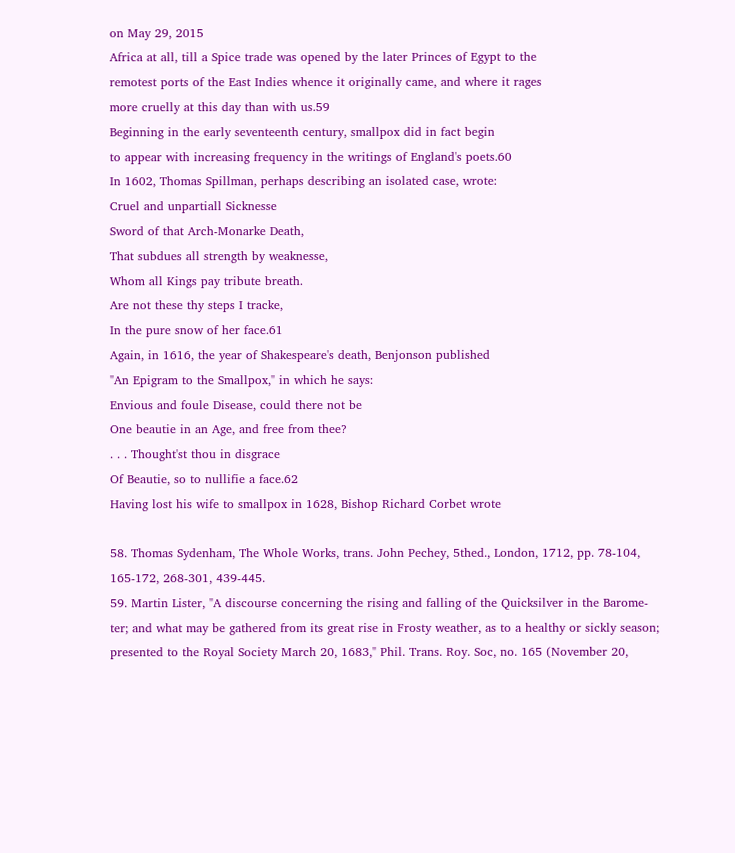on May 29, 2015
Africa at all, till a Spice trade was opened by the later Princes of Egypt to the
remotest ports of the East Indies whence it originally came, and where it rages
more cruelly at this day than with us.59
Beginning in the early seventeenth century, smallpox did in fact begin
to appear with increasing frequency in the writings of England's poets.60
In 1602, Thomas Spillman, perhaps describing an isolated case, wrote:
Cruel and unpartiall Sicknesse
Sword of that Arch-Monarke Death,
That subdues all strength by weaknesse,
Whom all Kings pay tribute breath.
Are not these thy steps I tracke,
In the pure snow of her face.61
Again, in 1616, the year of Shakespeare's death, Benjonson published
"An Epigram to the Smallpox," in which he says:
Envious and foule Disease, could there not be
One beautie in an Age, and free from thee?
. . . Thought'st thou in disgrace
Of Beautie, so to nullifie a face.62
Having lost his wife to smallpox in 1628, Bishop Richard Corbet wrote

58. Thomas Sydenham, The Whole Works, trans. John Pechey, 5thed., London, 1712, pp. 78-104,
165-172, 268-301, 439-445.
59. Martin Lister, "A discourse concerning the rising and falling of the Quicksilver in the Barome-
ter; and what may be gathered from its great rise in Frosty weather, as to a healthy or sickly season;
presented to the Royal Society March 20, 1683," Phil. Trans. Roy. Soc, no. 165 (November 20,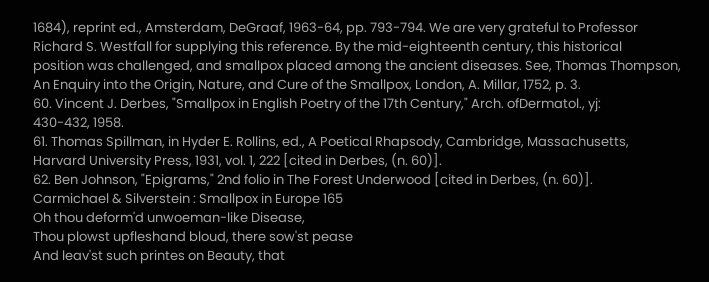1684), reprint ed., Amsterdam, DeGraaf, 1963-64, pp. 793-794. We are very grateful to Professor
Richard S. Westfall for supplying this reference. By the mid-eighteenth century, this historical
position was challenged, and smallpox placed among the ancient diseases. See, Thomas Thompson,
An Enquiry into the Origin, Nature, and Cure of the Smallpox, London, A. Millar, 1752, p. 3.
60. Vincent J. Derbes, "Smallpox in English Poetry of the 17th Century," Arch. ofDermatol., yj:
430-432, 1958.
61. Thomas Spillman, in Hyder E. Rollins, ed., A Poetical Rhapsody, Cambridge, Massachusetts,
Harvard University Press, 1931, vol. 1, 222 [cited in Derbes, (n. 60)].
62. Ben Johnson, "Epigrams," 2nd folio in The Forest Underwood [cited in Derbes, (n. 60)].
Carmichael & Silverstein : Smallpox in Europe 165
Oh thou deform'd unwoeman-like Disease,
Thou plowst upfleshand bloud, there sow'st pease
And leav'st such printes on Beauty, that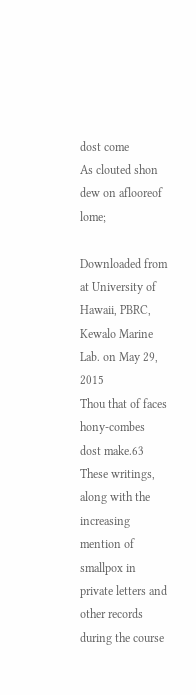dost come
As clouted shon dew on aflooreof lome;

Downloaded from at University of Hawaii, PBRC, Kewalo Marine Lab. on May 29, 2015
Thou that of faces hony-combes dost make.63
These writings, along with the increasing mention of smallpox in
private letters and other records during the course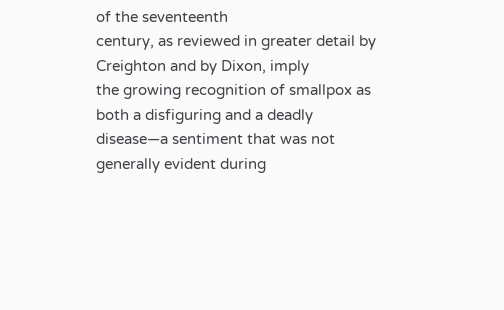of the seventeenth
century, as reviewed in greater detail by Creighton and by Dixon, imply
the growing recognition of smallpox as both a disfiguring and a deadly
disease—a sentiment that was not generally evident during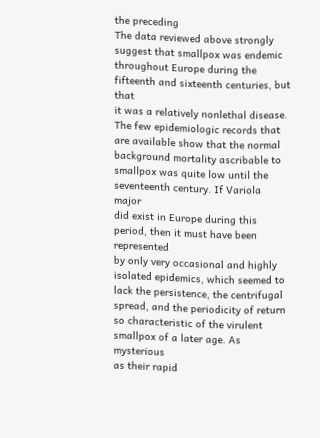the preceding
The data reviewed above strongly suggest that smallpox was endemic
throughout Europe during the fifteenth and sixteenth centuries, but that
it was a relatively nonlethal disease. The few epidemiologic records that
are available show that the normal background mortality ascribable to
smallpox was quite low until the seventeenth century. If Variola major
did exist in Europe during this period, then it must have been represented
by only very occasional and highly isolated epidemics, which seemed to
lack the persistence, the centrifugal spread, and the periodicity of return
so characteristic of the virulent smallpox of a later age. As mysterious
as their rapid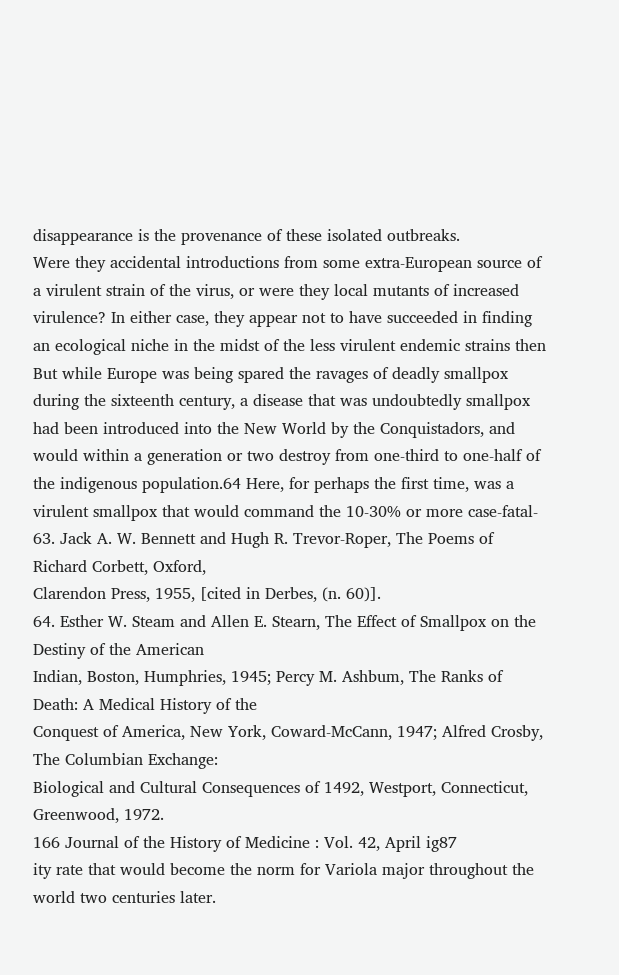disappearance is the provenance of these isolated outbreaks.
Were they accidental introductions from some extra-European source of
a virulent strain of the virus, or were they local mutants of increased
virulence? In either case, they appear not to have succeeded in finding
an ecological niche in the midst of the less virulent endemic strains then
But while Europe was being spared the ravages of deadly smallpox
during the sixteenth century, a disease that was undoubtedly smallpox
had been introduced into the New World by the Conquistadors, and
would within a generation or two destroy from one-third to one-half of
the indigenous population.64 Here, for perhaps the first time, was a
virulent smallpox that would command the 10-30% or more case-fatal-
63. Jack A. W. Bennett and Hugh R. Trevor-Roper, The Poems of Richard Corbett, Oxford,
Clarendon Press, 1955, [cited in Derbes, (n. 60)].
64. Esther W. Steam and Allen E. Stearn, The Effect of Smallpox on the Destiny of the American
Indian, Boston, Humphries, 1945; Percy M. Ashbum, The Ranks of Death: A Medical History of the
Conquest of America, New York, Coward-McCann, 1947; Alfred Crosby, The Columbian Exchange:
Biological and Cultural Consequences of 1492, Westport, Connecticut, Greenwood, 1972.
166 Journal of the History of Medicine : Vol. 42, April ig87
ity rate that would become the norm for Variola major throughout the
world two centuries later.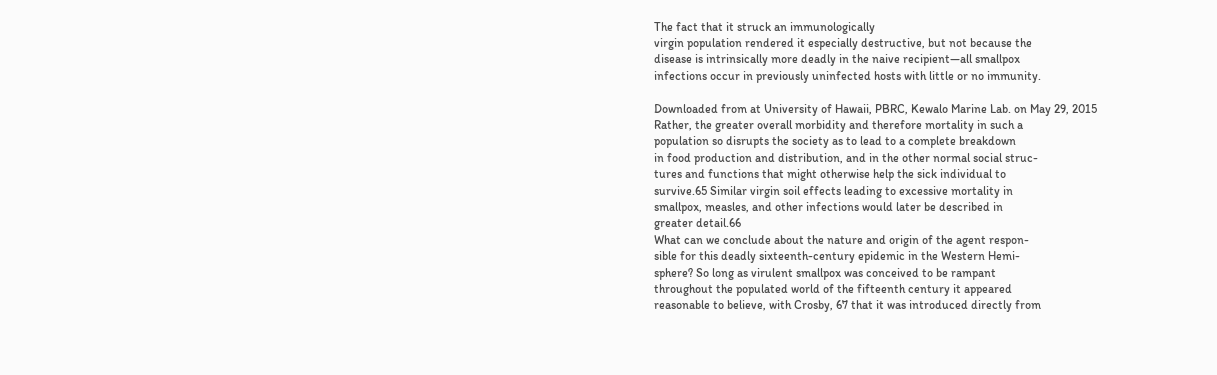The fact that it struck an immunologically
virgin population rendered it especially destructive, but not because the
disease is intrinsically more deadly in the naive recipient—all smallpox
infections occur in previously uninfected hosts with little or no immunity.

Downloaded from at University of Hawaii, PBRC, Kewalo Marine Lab. on May 29, 2015
Rather, the greater overall morbidity and therefore mortality in such a
population so disrupts the society as to lead to a complete breakdown
in food production and distribution, and in the other normal social struc-
tures and functions that might otherwise help the sick individual to
survive.65 Similar virgin soil effects leading to excessive mortality in
smallpox, measles, and other infections would later be described in
greater detail.66
What can we conclude about the nature and origin of the agent respon-
sible for this deadly sixteenth-century epidemic in the Western Hemi-
sphere? So long as virulent smallpox was conceived to be rampant
throughout the populated world of the fifteenth century it appeared
reasonable to believe, with Crosby, 67 that it was introduced directly from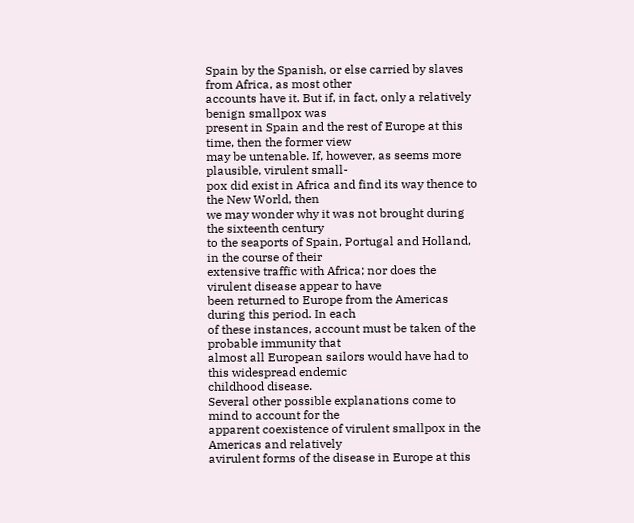Spain by the Spanish, or else carried by slaves from Africa, as most other
accounts have it. But if, in fact, only a relatively benign smallpox was
present in Spain and the rest of Europe at this time, then the former view
may be untenable. If, however, as seems more plausible, virulent small-
pox did exist in Africa and find its way thence to the New World, then
we may wonder why it was not brought during the sixteenth century
to the seaports of Spain, Portugal and Holland, in the course of their
extensive traffic with Africa; nor does the virulent disease appear to have
been returned to Europe from the Americas during this period. In each
of these instances, account must be taken of the probable immunity that
almost all European sailors would have had to this widespread endemic
childhood disease.
Several other possible explanations come to mind to account for the
apparent coexistence of virulent smallpox in the Americas and relatively
avirulent forms of the disease in Europe at this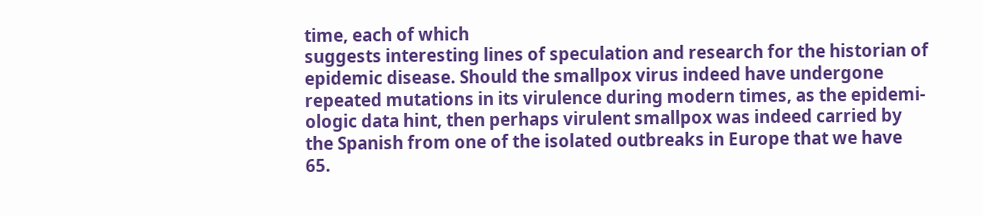time, each of which
suggests interesting lines of speculation and research for the historian of
epidemic disease. Should the smallpox virus indeed have undergone
repeated mutations in its virulence during modern times, as the epidemi-
ologic data hint, then perhaps virulent smallpox was indeed carried by
the Spanish from one of the isolated outbreaks in Europe that we have
65.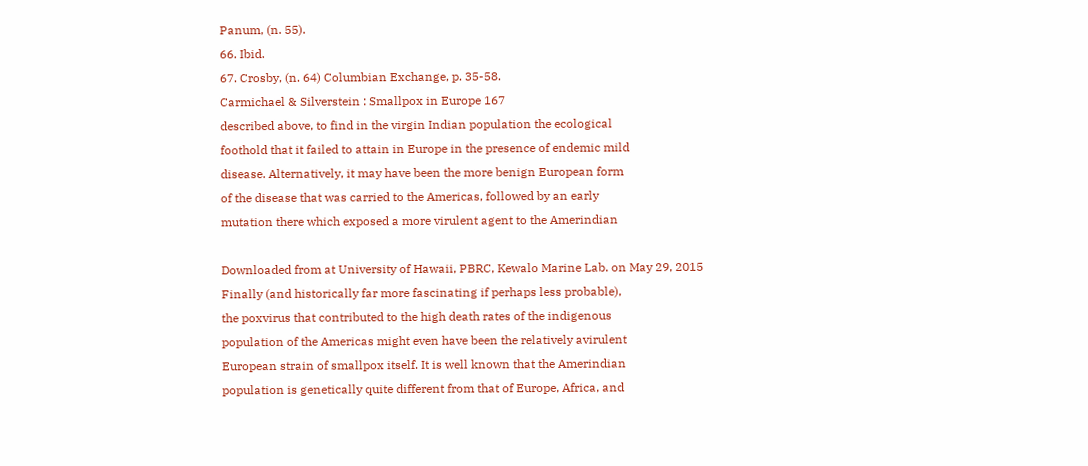Panum, (n. 55).
66. Ibid.
67. Crosby, (n. 64) Columbian Exchange, p. 35-58.
Carmichael & Silverstein : Smallpox in Europe 167
described above, to find in the virgin Indian population the ecological
foothold that it failed to attain in Europe in the presence of endemic mild
disease. Alternatively, it may have been the more benign European form
of the disease that was carried to the Americas, followed by an early
mutation there which exposed a more virulent agent to the Amerindian

Downloaded from at University of Hawaii, PBRC, Kewalo Marine Lab. on May 29, 2015
Finally (and historically far more fascinating if perhaps less probable),
the poxvirus that contributed to the high death rates of the indigenous
population of the Americas might even have been the relatively avirulent
European strain of smallpox itself. It is well known that the Amerindian
population is genetically quite different from that of Europe, Africa, and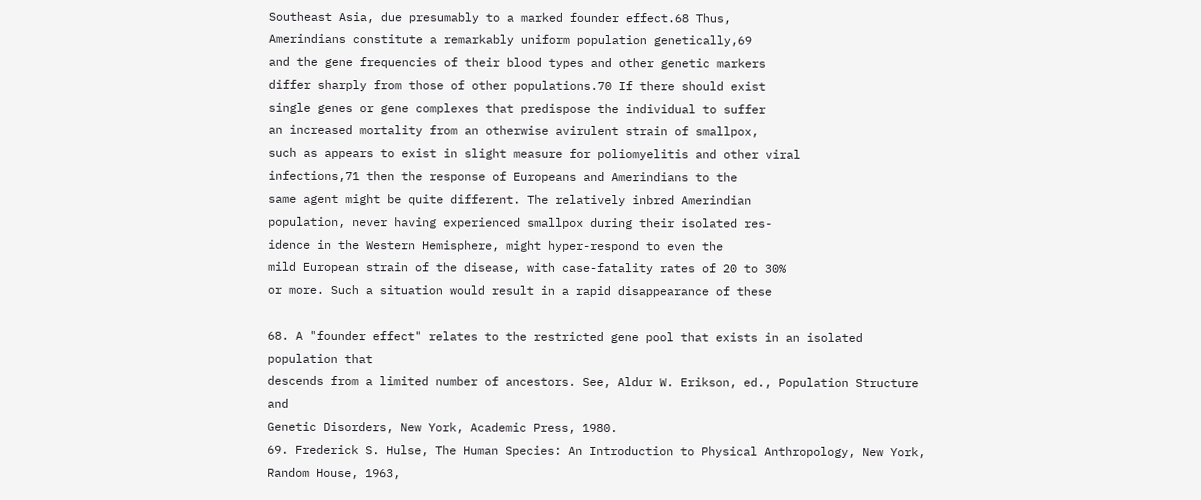Southeast Asia, due presumably to a marked founder effect.68 Thus,
Amerindians constitute a remarkably uniform population genetically,69
and the gene frequencies of their blood types and other genetic markers
differ sharply from those of other populations.70 If there should exist
single genes or gene complexes that predispose the individual to suffer
an increased mortality from an otherwise avirulent strain of smallpox,
such as appears to exist in slight measure for poliomyelitis and other viral
infections,71 then the response of Europeans and Amerindians to the
same agent might be quite different. The relatively inbred Amerindian
population, never having experienced smallpox during their isolated res-
idence in the Western Hemisphere, might hyper-respond to even the
mild European strain of the disease, with case-fatality rates of 20 to 30%
or more. Such a situation would result in a rapid disappearance of these

68. A "founder effect" relates to the restricted gene pool that exists in an isolated population that
descends from a limited number of ancestors. See, Aldur W. Erikson, ed., Population Structure and
Genetic Disorders, New York, Academic Press, 1980.
69. Frederick S. Hulse, The Human Species: An Introduction to Physical Anthropology, New York,
Random House, 1963,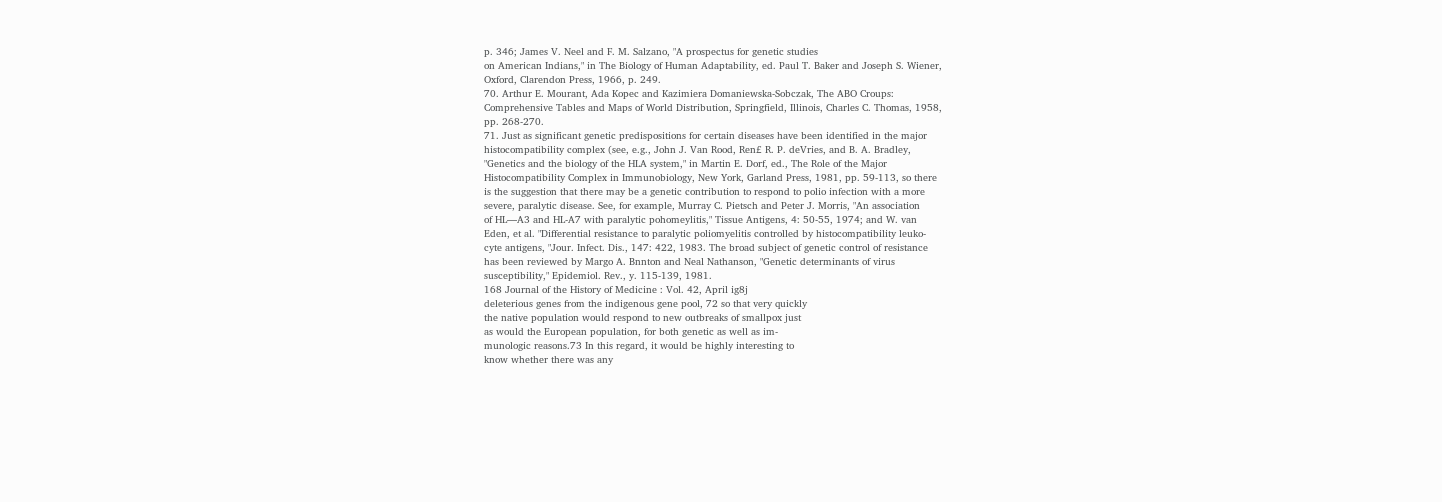p. 346; James V. Neel and F. M. Salzano, "A prospectus for genetic studies
on American Indians," in The Biology of Human Adaptability, ed. Paul T. Baker and Joseph S. Wiener,
Oxford, Clarendon Press, 1966, p. 249.
70. Arthur E. Mourant, Ada Kopec and Kazimiera Domaniewska-Sobczak, The ABO Croups:
Comprehensive Tables and Maps of World Distribution, Springfield, Illinois, Charles C. Thomas, 1958,
pp. 268-270.
71. Just as significant genetic predispositions for certain diseases have been identified in the major
histocompatibility complex (see, e.g., John J. Van Rood, Ren£ R. P. deVries, and B. A. Bradley,
"Genetics and the biology of the HLA system," in Martin E. Dorf, ed., The Role of the Major
Histocompatibility Complex in Immunobiology, New York, Garland Press, 1981, pp. 59-113, so there
is the suggestion that there may be a genetic contribution to respond to polio infection with a more
severe, paralytic disease. See, for example, Murray C. Pietsch and Peter J. Morris, "An association
of HL—A3 and HL-A7 with paralytic pohomeylitis," Tissue Antigens, 4: 50-55, 1974; and W. van
Eden, et al. "Differential resistance to paralytic poliomyelitis controlled by histocompatibility leuko-
cyte antigens, "Jour. Infect. Dis., 147: 422, 1983. The broad subject of genetic control of resistance
has been reviewed by Margo A. Bnnton and Neal Nathanson, "Genetic determinants of virus
susceptibility," Epidemiol. Rev., y. 115-139, 1981.
168 Journal of the History of Medicine : Vol. 42, April ig8j
deleterious genes from the indigenous gene pool, 72 so that very quickly
the native population would respond to new outbreaks of smallpox just
as would the European population, for both genetic as well as im-
munologic reasons.73 In this regard, it would be highly interesting to
know whether there was any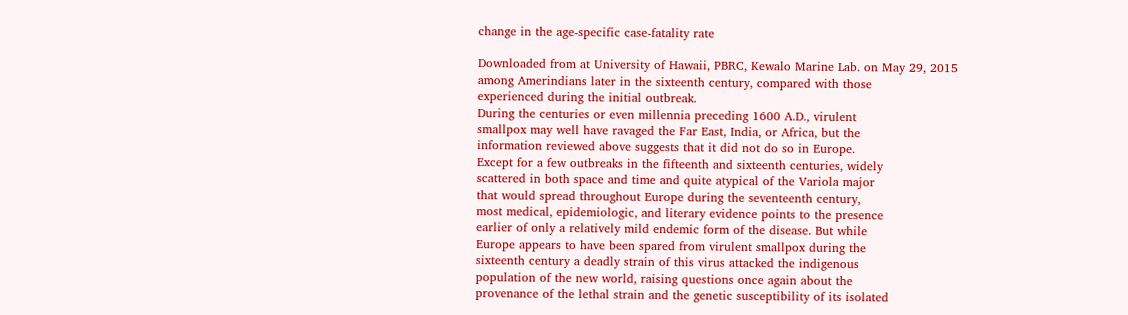change in the age-specific case-fatality rate

Downloaded from at University of Hawaii, PBRC, Kewalo Marine Lab. on May 29, 2015
among Amerindians later in the sixteenth century, compared with those
experienced during the initial outbreak.
During the centuries or even millennia preceding 1600 A.D., virulent
smallpox may well have ravaged the Far East, India, or Africa, but the
information reviewed above suggests that it did not do so in Europe.
Except for a few outbreaks in the fifteenth and sixteenth centuries, widely
scattered in both space and time and quite atypical of the Variola major
that would spread throughout Europe during the seventeenth century,
most medical, epidemiologic, and literary evidence points to the presence
earlier of only a relatively mild endemic form of the disease. But while
Europe appears to have been spared from virulent smallpox during the
sixteenth century a deadly strain of this virus attacked the indigenous
population of the new world, raising questions once again about the
provenance of the lethal strain and the genetic susceptibility of its isolated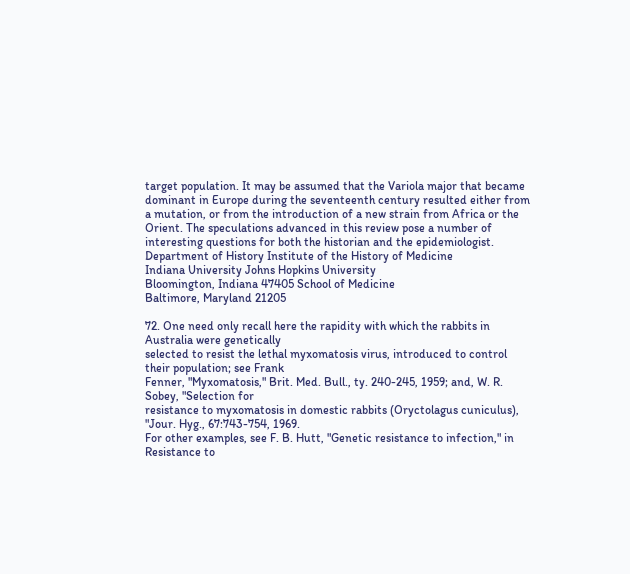target population. It may be assumed that the Variola major that became
dominant in Europe during the seventeenth century resulted either from
a mutation, or from the introduction of a new strain from Africa or the
Orient. The speculations advanced in this review pose a number of
interesting questions for both the historian and the epidemiologist.
Department of History Institute of the History of Medicine
Indiana University Johns Hopkins University
Bloomington, Indiana 47405 School of Medicine
Baltimore, Maryland 21205

72. One need only recall here the rapidity with which the rabbits in Australia were genetically
selected to resist the lethal myxomatosis virus, introduced to control their population; see Frank
Fenner, "Myxomatosis," Brit. Med. Bull., ty. 240-245, 1959; and, W. R. Sobey, "Selection for
resistance to myxomatosis in domestic rabbits (Oryctolagus cuniculus), "Jour. Hyg., 67:743-754, 1969.
For other examples, see F. B. Hutt, "Genetic resistance to infection," in Resistance to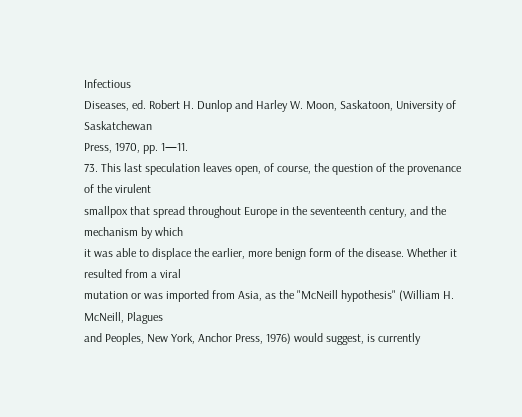Infectious
Diseases, ed. Robert H. Dunlop and Harley W. Moon, Saskatoon, University of Saskatchewan
Press, 1970, pp. 1—11.
73. This last speculation leaves open, of course, the question of the provenance of the virulent
smallpox that spread throughout Europe in the seventeenth century, and the mechanism by which
it was able to displace the earlier, more benign form of the disease. Whether it resulted from a viral
mutation or was imported from Asia, as the "McNeill hypothesis" (William H. McNeill, Plagues
and Peoples, New York, Anchor Press, 1976) would suggest, is currently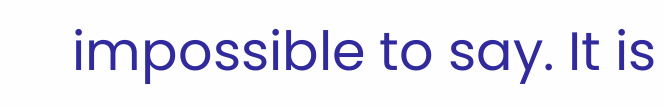impossible to say. It is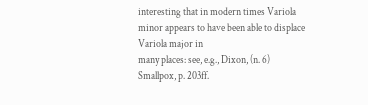interesting that in modern times Variola minor appears to have been able to displace Variola major in
many places: see, e.g., Dixon, (n. 6) Smallpox, p. 203ff.